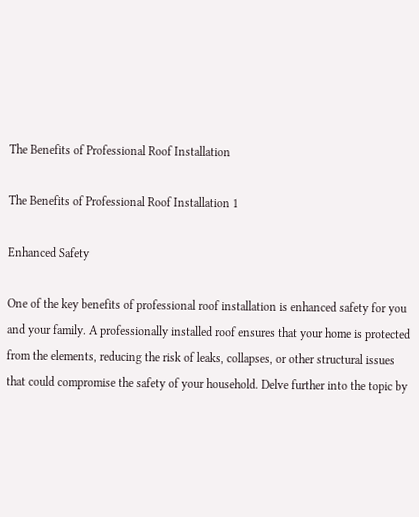The Benefits of Professional Roof Installation

The Benefits of Professional Roof Installation 1

Enhanced Safety

One of the key benefits of professional roof installation is enhanced safety for you and your family. A professionally installed roof ensures that your home is protected from the elements, reducing the risk of leaks, collapses, or other structural issues that could compromise the safety of your household. Delve further into the topic by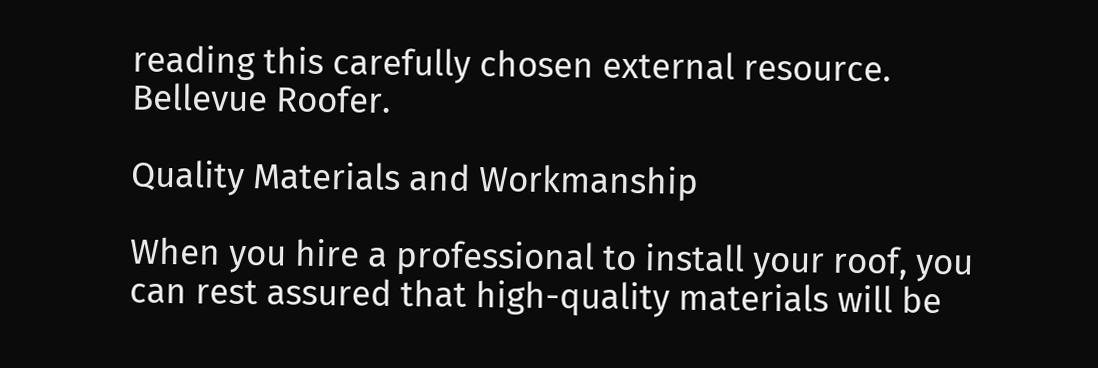reading this carefully chosen external resource. Bellevue Roofer.

Quality Materials and Workmanship

When you hire a professional to install your roof, you can rest assured that high-quality materials will be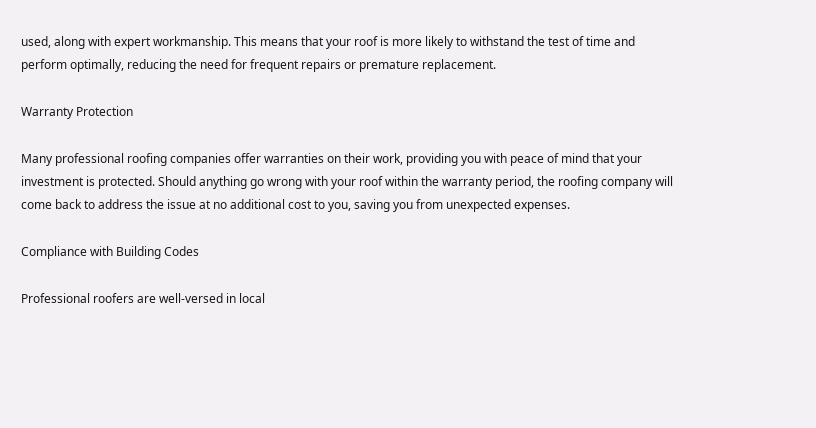used, along with expert workmanship. This means that your roof is more likely to withstand the test of time and perform optimally, reducing the need for frequent repairs or premature replacement.

Warranty Protection

Many professional roofing companies offer warranties on their work, providing you with peace of mind that your investment is protected. Should anything go wrong with your roof within the warranty period, the roofing company will come back to address the issue at no additional cost to you, saving you from unexpected expenses.

Compliance with Building Codes

Professional roofers are well-versed in local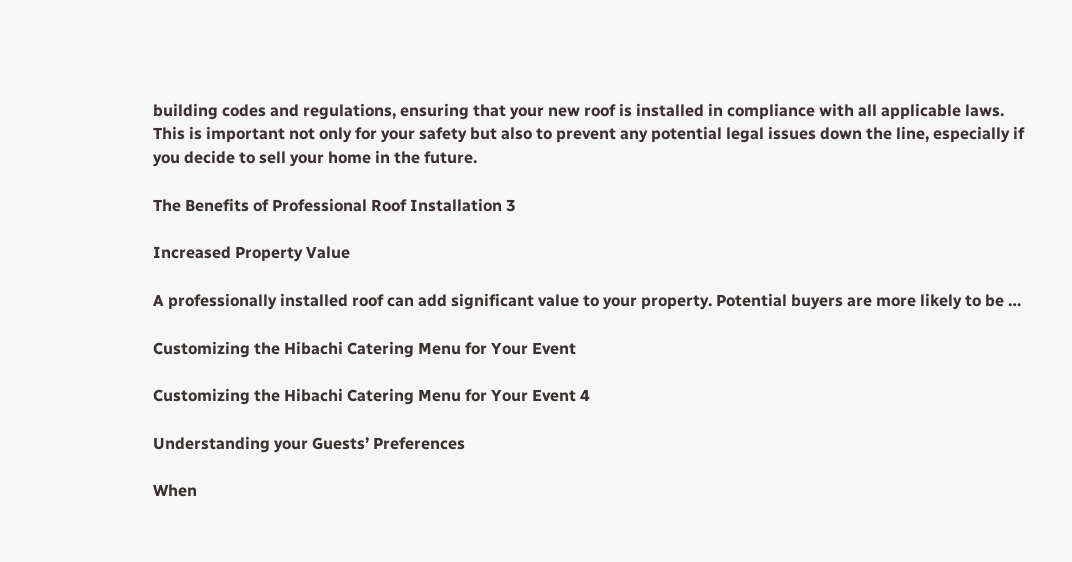building codes and regulations, ensuring that your new roof is installed in compliance with all applicable laws. This is important not only for your safety but also to prevent any potential legal issues down the line, especially if you decide to sell your home in the future.

The Benefits of Professional Roof Installation 3

Increased Property Value

A professionally installed roof can add significant value to your property. Potential buyers are more likely to be …

Customizing the Hibachi Catering Menu for Your Event

Customizing the Hibachi Catering Menu for Your Event 4

Understanding your Guests’ Preferences

When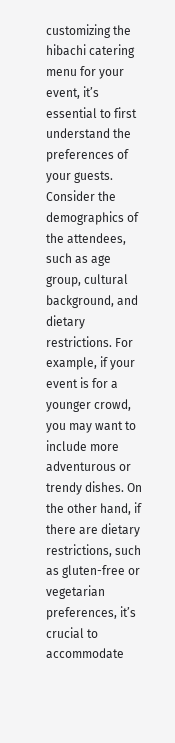customizing the hibachi catering menu for your event, it’s essential to first understand the preferences of your guests. Consider the demographics of the attendees, such as age group, cultural background, and dietary restrictions. For example, if your event is for a younger crowd, you may want to include more adventurous or trendy dishes. On the other hand, if there are dietary restrictions, such as gluten-free or vegetarian preferences, it’s crucial to accommodate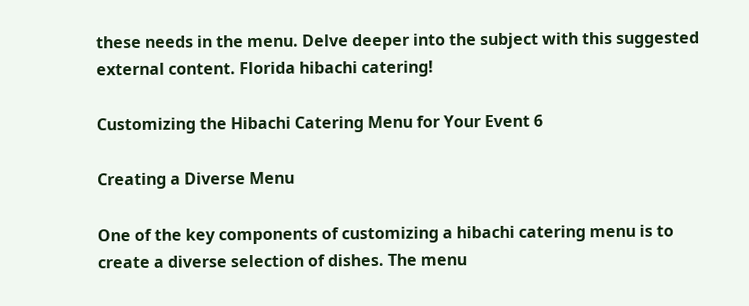these needs in the menu. Delve deeper into the subject with this suggested external content. Florida hibachi catering!

Customizing the Hibachi Catering Menu for Your Event 6

Creating a Diverse Menu

One of the key components of customizing a hibachi catering menu is to create a diverse selection of dishes. The menu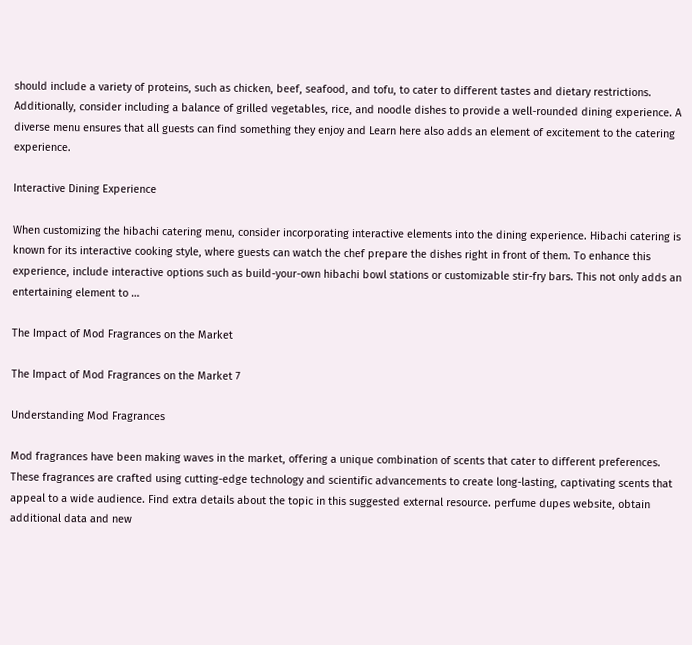should include a variety of proteins, such as chicken, beef, seafood, and tofu, to cater to different tastes and dietary restrictions. Additionally, consider including a balance of grilled vegetables, rice, and noodle dishes to provide a well-rounded dining experience. A diverse menu ensures that all guests can find something they enjoy and Learn here also adds an element of excitement to the catering experience.

Interactive Dining Experience

When customizing the hibachi catering menu, consider incorporating interactive elements into the dining experience. Hibachi catering is known for its interactive cooking style, where guests can watch the chef prepare the dishes right in front of them. To enhance this experience, include interactive options such as build-your-own hibachi bowl stations or customizable stir-fry bars. This not only adds an entertaining element to …

The Impact of Mod Fragrances on the Market

The Impact of Mod Fragrances on the Market 7

Understanding Mod Fragrances

Mod fragrances have been making waves in the market, offering a unique combination of scents that cater to different preferences. These fragrances are crafted using cutting-edge technology and scientific advancements to create long-lasting, captivating scents that appeal to a wide audience. Find extra details about the topic in this suggested external resource. perfume dupes website, obtain additional data and new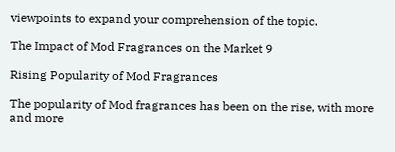viewpoints to expand your comprehension of the topic.

The Impact of Mod Fragrances on the Market 9

Rising Popularity of Mod Fragrances

The popularity of Mod fragrances has been on the rise, with more and more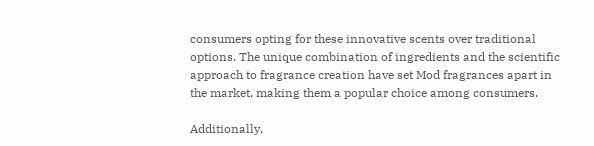consumers opting for these innovative scents over traditional options. The unique combination of ingredients and the scientific approach to fragrance creation have set Mod fragrances apart in the market, making them a popular choice among consumers.

Additionally,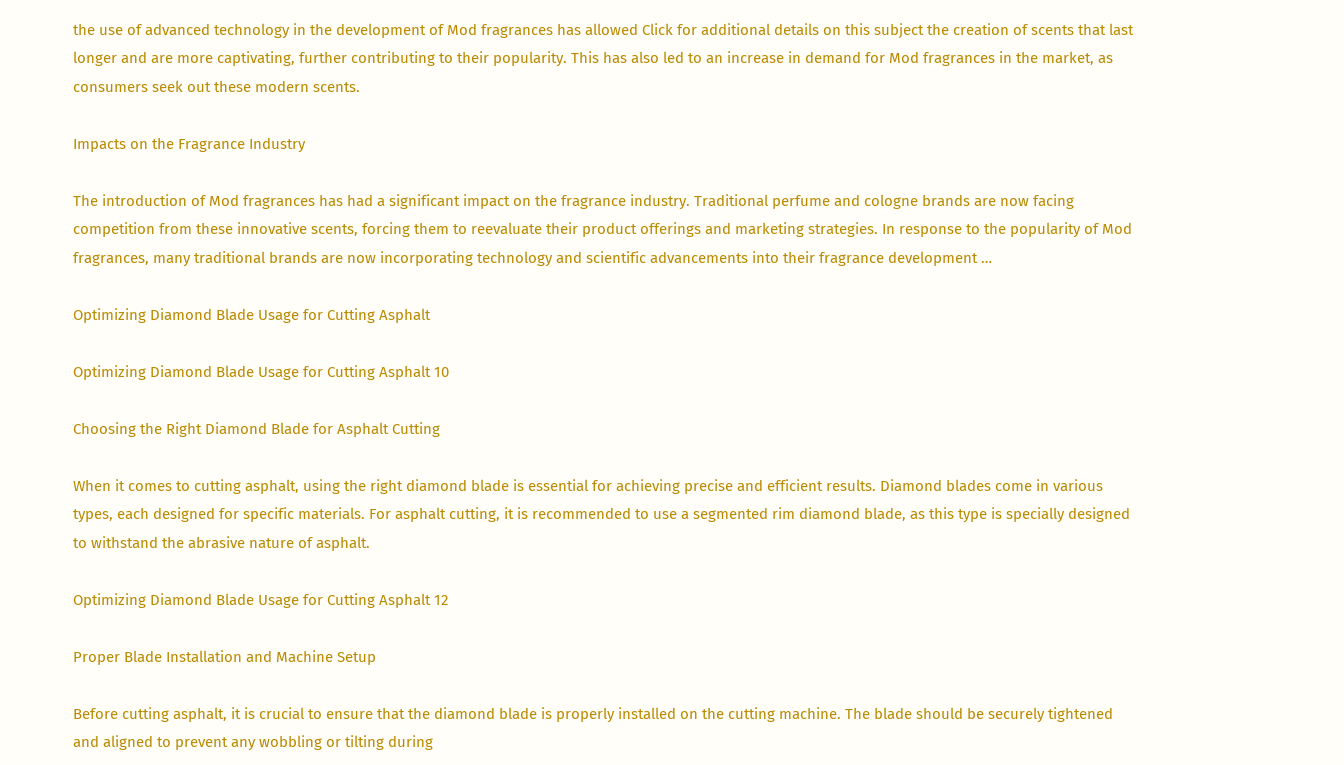the use of advanced technology in the development of Mod fragrances has allowed Click for additional details on this subject the creation of scents that last longer and are more captivating, further contributing to their popularity. This has also led to an increase in demand for Mod fragrances in the market, as consumers seek out these modern scents.

Impacts on the Fragrance Industry

The introduction of Mod fragrances has had a significant impact on the fragrance industry. Traditional perfume and cologne brands are now facing competition from these innovative scents, forcing them to reevaluate their product offerings and marketing strategies. In response to the popularity of Mod fragrances, many traditional brands are now incorporating technology and scientific advancements into their fragrance development …

Optimizing Diamond Blade Usage for Cutting Asphalt

Optimizing Diamond Blade Usage for Cutting Asphalt 10

Choosing the Right Diamond Blade for Asphalt Cutting

When it comes to cutting asphalt, using the right diamond blade is essential for achieving precise and efficient results. Diamond blades come in various types, each designed for specific materials. For asphalt cutting, it is recommended to use a segmented rim diamond blade, as this type is specially designed to withstand the abrasive nature of asphalt.

Optimizing Diamond Blade Usage for Cutting Asphalt 12

Proper Blade Installation and Machine Setup

Before cutting asphalt, it is crucial to ensure that the diamond blade is properly installed on the cutting machine. The blade should be securely tightened and aligned to prevent any wobbling or tilting during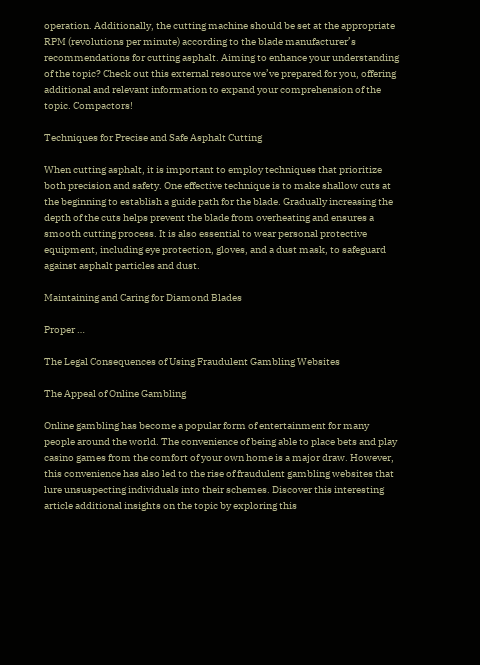operation. Additionally, the cutting machine should be set at the appropriate RPM (revolutions per minute) according to the blade manufacturer’s recommendations for cutting asphalt. Aiming to enhance your understanding of the topic? Check out this external resource we’ve prepared for you, offering additional and relevant information to expand your comprehension of the topic. Compactors!

Techniques for Precise and Safe Asphalt Cutting

When cutting asphalt, it is important to employ techniques that prioritize both precision and safety. One effective technique is to make shallow cuts at the beginning to establish a guide path for the blade. Gradually increasing the depth of the cuts helps prevent the blade from overheating and ensures a smooth cutting process. It is also essential to wear personal protective equipment, including eye protection, gloves, and a dust mask, to safeguard against asphalt particles and dust.

Maintaining and Caring for Diamond Blades

Proper …

The Legal Consequences of Using Fraudulent Gambling Websites

The Appeal of Online Gambling

Online gambling has become a popular form of entertainment for many people around the world. The convenience of being able to place bets and play casino games from the comfort of your own home is a major draw. However, this convenience has also led to the rise of fraudulent gambling websites that lure unsuspecting individuals into their schemes. Discover this interesting article additional insights on the topic by exploring this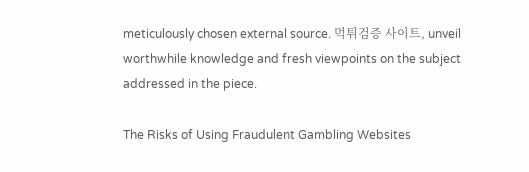meticulously chosen external source. 먹튀검증 사이트, unveil worthwhile knowledge and fresh viewpoints on the subject addressed in the piece.

The Risks of Using Fraudulent Gambling Websites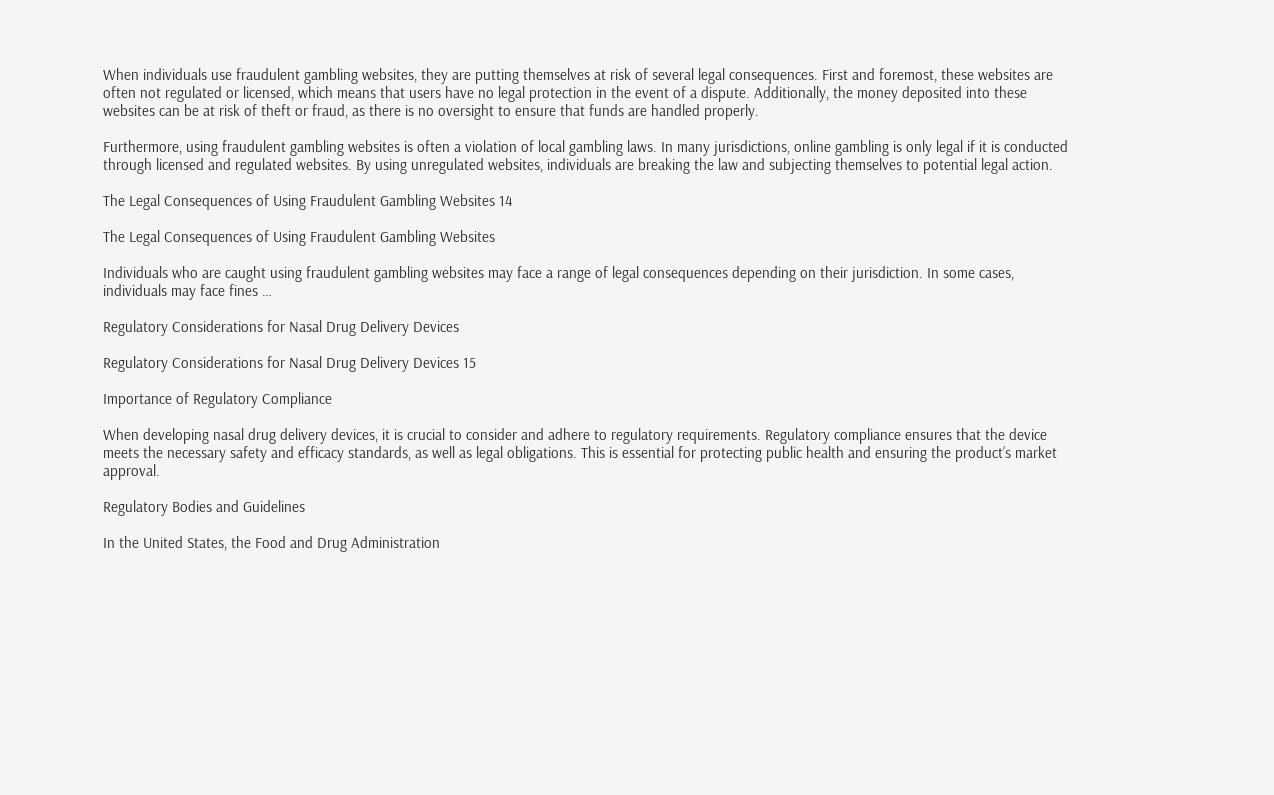When individuals use fraudulent gambling websites, they are putting themselves at risk of several legal consequences. First and foremost, these websites are often not regulated or licensed, which means that users have no legal protection in the event of a dispute. Additionally, the money deposited into these websites can be at risk of theft or fraud, as there is no oversight to ensure that funds are handled properly.

Furthermore, using fraudulent gambling websites is often a violation of local gambling laws. In many jurisdictions, online gambling is only legal if it is conducted through licensed and regulated websites. By using unregulated websites, individuals are breaking the law and subjecting themselves to potential legal action.

The Legal Consequences of Using Fraudulent Gambling Websites 14

The Legal Consequences of Using Fraudulent Gambling Websites

Individuals who are caught using fraudulent gambling websites may face a range of legal consequences depending on their jurisdiction. In some cases, individuals may face fines …

Regulatory Considerations for Nasal Drug Delivery Devices

Regulatory Considerations for Nasal Drug Delivery Devices 15

Importance of Regulatory Compliance

When developing nasal drug delivery devices, it is crucial to consider and adhere to regulatory requirements. Regulatory compliance ensures that the device meets the necessary safety and efficacy standards, as well as legal obligations. This is essential for protecting public health and ensuring the product’s market approval.

Regulatory Bodies and Guidelines

In the United States, the Food and Drug Administration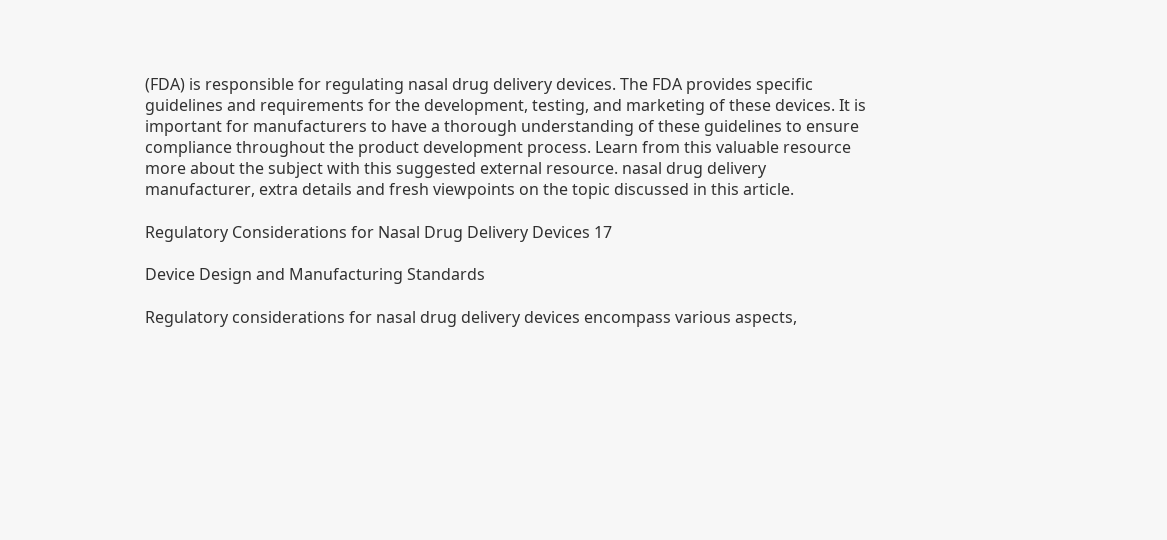(FDA) is responsible for regulating nasal drug delivery devices. The FDA provides specific guidelines and requirements for the development, testing, and marketing of these devices. It is important for manufacturers to have a thorough understanding of these guidelines to ensure compliance throughout the product development process. Learn from this valuable resource more about the subject with this suggested external resource. nasal drug delivery manufacturer, extra details and fresh viewpoints on the topic discussed in this article.

Regulatory Considerations for Nasal Drug Delivery Devices 17

Device Design and Manufacturing Standards

Regulatory considerations for nasal drug delivery devices encompass various aspects,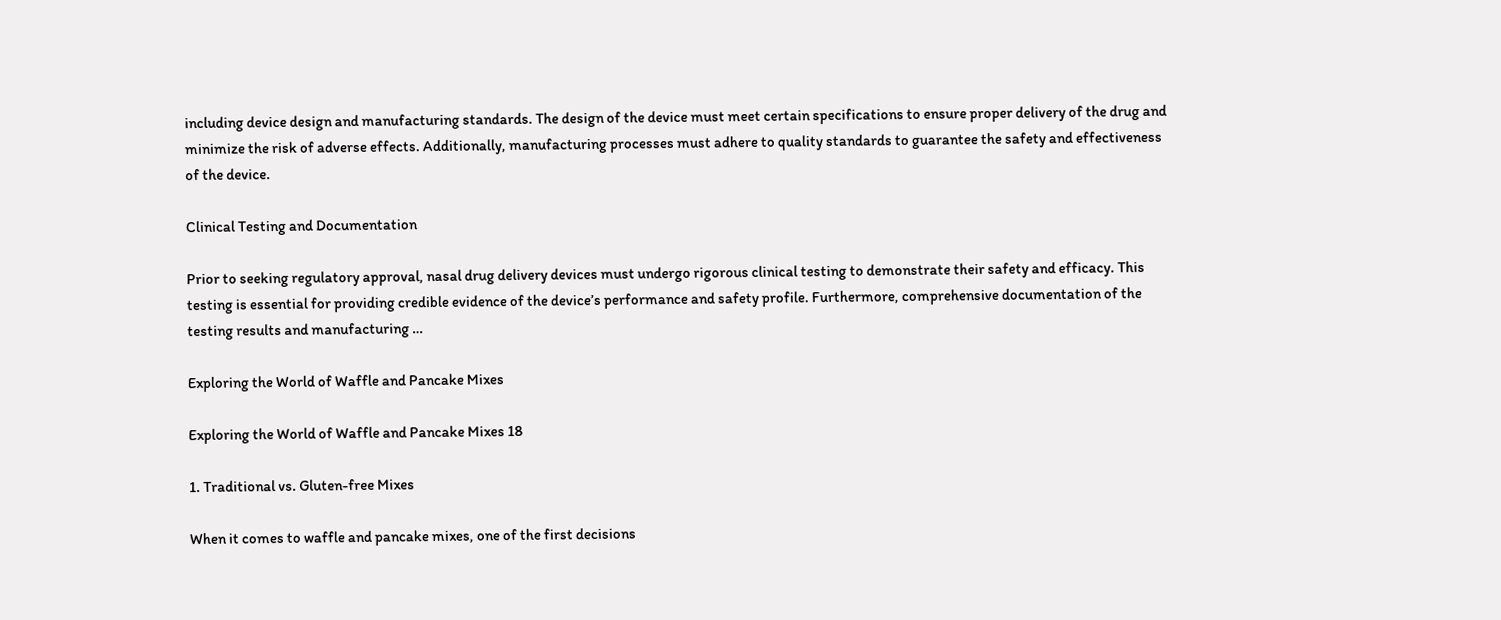including device design and manufacturing standards. The design of the device must meet certain specifications to ensure proper delivery of the drug and minimize the risk of adverse effects. Additionally, manufacturing processes must adhere to quality standards to guarantee the safety and effectiveness of the device.

Clinical Testing and Documentation

Prior to seeking regulatory approval, nasal drug delivery devices must undergo rigorous clinical testing to demonstrate their safety and efficacy. This testing is essential for providing credible evidence of the device’s performance and safety profile. Furthermore, comprehensive documentation of the testing results and manufacturing …

Exploring the World of Waffle and Pancake Mixes

Exploring the World of Waffle and Pancake Mixes 18

1. Traditional vs. Gluten-free Mixes

When it comes to waffle and pancake mixes, one of the first decisions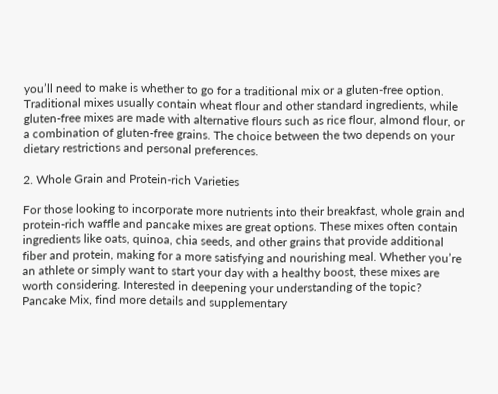you’ll need to make is whether to go for a traditional mix or a gluten-free option. Traditional mixes usually contain wheat flour and other standard ingredients, while gluten-free mixes are made with alternative flours such as rice flour, almond flour, or a combination of gluten-free grains. The choice between the two depends on your dietary restrictions and personal preferences.

2. Whole Grain and Protein-rich Varieties

For those looking to incorporate more nutrients into their breakfast, whole grain and protein-rich waffle and pancake mixes are great options. These mixes often contain ingredients like oats, quinoa, chia seeds, and other grains that provide additional fiber and protein, making for a more satisfying and nourishing meal. Whether you’re an athlete or simply want to start your day with a healthy boost, these mixes are worth considering. Interested in deepening your understanding of the topic? Pancake Mix, find more details and supplementary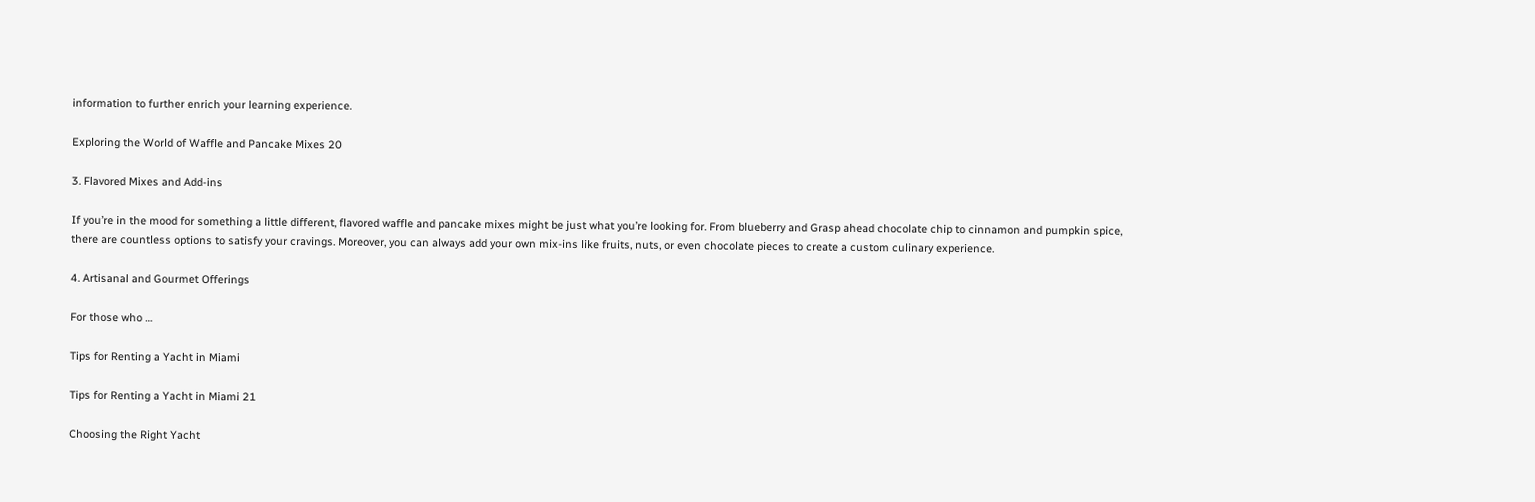information to further enrich your learning experience.

Exploring the World of Waffle and Pancake Mixes 20

3. Flavored Mixes and Add-ins

If you’re in the mood for something a little different, flavored waffle and pancake mixes might be just what you’re looking for. From blueberry and Grasp ahead chocolate chip to cinnamon and pumpkin spice, there are countless options to satisfy your cravings. Moreover, you can always add your own mix-ins like fruits, nuts, or even chocolate pieces to create a custom culinary experience.

4. Artisanal and Gourmet Offerings

For those who …

Tips for Renting a Yacht in Miami

Tips for Renting a Yacht in Miami 21

Choosing the Right Yacht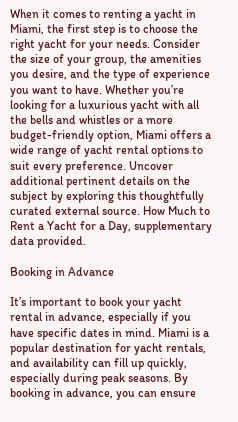When it comes to renting a yacht in Miami, the first step is to choose the right yacht for your needs. Consider the size of your group, the amenities you desire, and the type of experience you want to have. Whether you’re looking for a luxurious yacht with all the bells and whistles or a more budget-friendly option, Miami offers a wide range of yacht rental options to suit every preference. Uncover additional pertinent details on the subject by exploring this thoughtfully curated external source. How Much to Rent a Yacht for a Day, supplementary data provided.

Booking in Advance

It’s important to book your yacht rental in advance, especially if you have specific dates in mind. Miami is a popular destination for yacht rentals, and availability can fill up quickly, especially during peak seasons. By booking in advance, you can ensure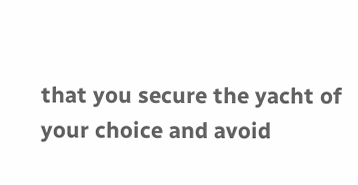that you secure the yacht of your choice and avoid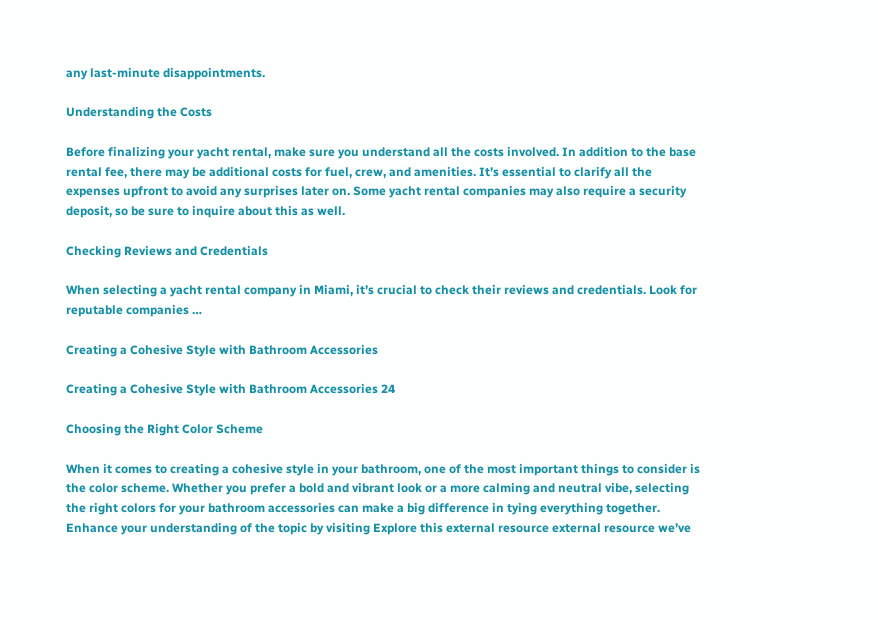any last-minute disappointments.

Understanding the Costs

Before finalizing your yacht rental, make sure you understand all the costs involved. In addition to the base rental fee, there may be additional costs for fuel, crew, and amenities. It’s essential to clarify all the expenses upfront to avoid any surprises later on. Some yacht rental companies may also require a security deposit, so be sure to inquire about this as well.

Checking Reviews and Credentials

When selecting a yacht rental company in Miami, it’s crucial to check their reviews and credentials. Look for reputable companies …

Creating a Cohesive Style with Bathroom Accessories

Creating a Cohesive Style with Bathroom Accessories 24

Choosing the Right Color Scheme

When it comes to creating a cohesive style in your bathroom, one of the most important things to consider is the color scheme. Whether you prefer a bold and vibrant look or a more calming and neutral vibe, selecting the right colors for your bathroom accessories can make a big difference in tying everything together. Enhance your understanding of the topic by visiting Explore this external resource external resource we’ve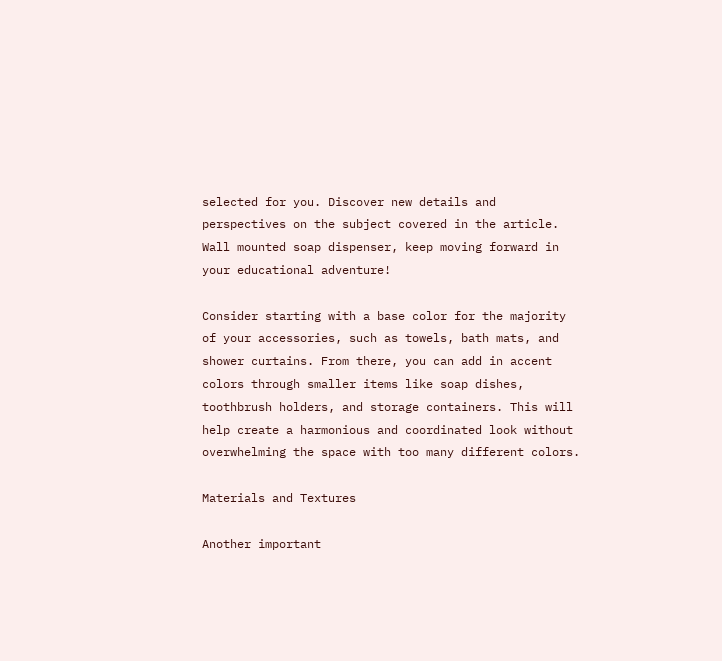selected for you. Discover new details and perspectives on the subject covered in the article. Wall mounted soap dispenser, keep moving forward in your educational adventure!

Consider starting with a base color for the majority of your accessories, such as towels, bath mats, and shower curtains. From there, you can add in accent colors through smaller items like soap dishes, toothbrush holders, and storage containers. This will help create a harmonious and coordinated look without overwhelming the space with too many different colors.

Materials and Textures

Another important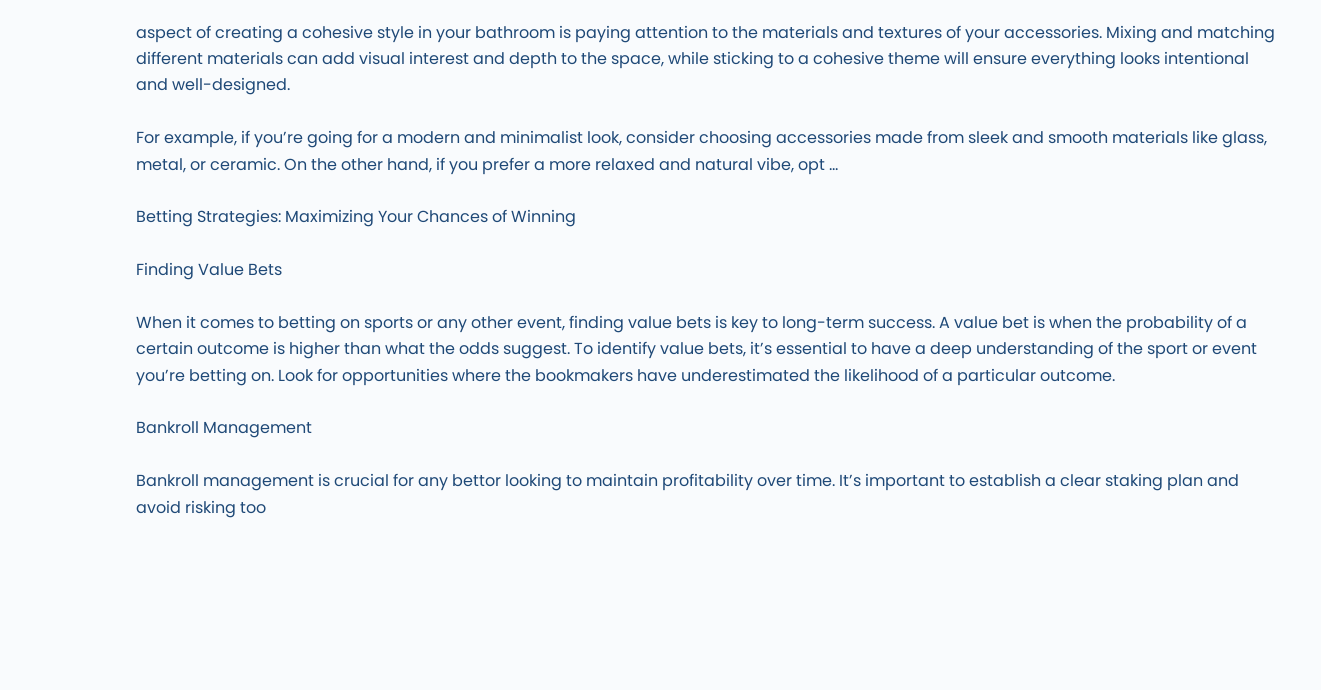aspect of creating a cohesive style in your bathroom is paying attention to the materials and textures of your accessories. Mixing and matching different materials can add visual interest and depth to the space, while sticking to a cohesive theme will ensure everything looks intentional and well-designed.

For example, if you’re going for a modern and minimalist look, consider choosing accessories made from sleek and smooth materials like glass, metal, or ceramic. On the other hand, if you prefer a more relaxed and natural vibe, opt …

Betting Strategies: Maximizing Your Chances of Winning

Finding Value Bets

When it comes to betting on sports or any other event, finding value bets is key to long-term success. A value bet is when the probability of a certain outcome is higher than what the odds suggest. To identify value bets, it’s essential to have a deep understanding of the sport or event you’re betting on. Look for opportunities where the bookmakers have underestimated the likelihood of a particular outcome.

Bankroll Management

Bankroll management is crucial for any bettor looking to maintain profitability over time. It’s important to establish a clear staking plan and avoid risking too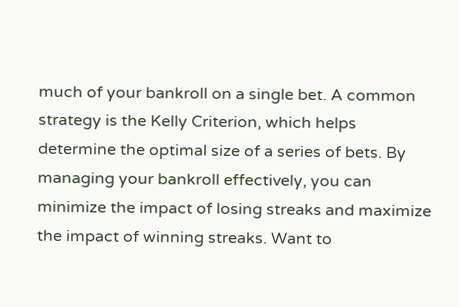much of your bankroll on a single bet. A common strategy is the Kelly Criterion, which helps determine the optimal size of a series of bets. By managing your bankroll effectively, you can minimize the impact of losing streaks and maximize the impact of winning streaks. Want to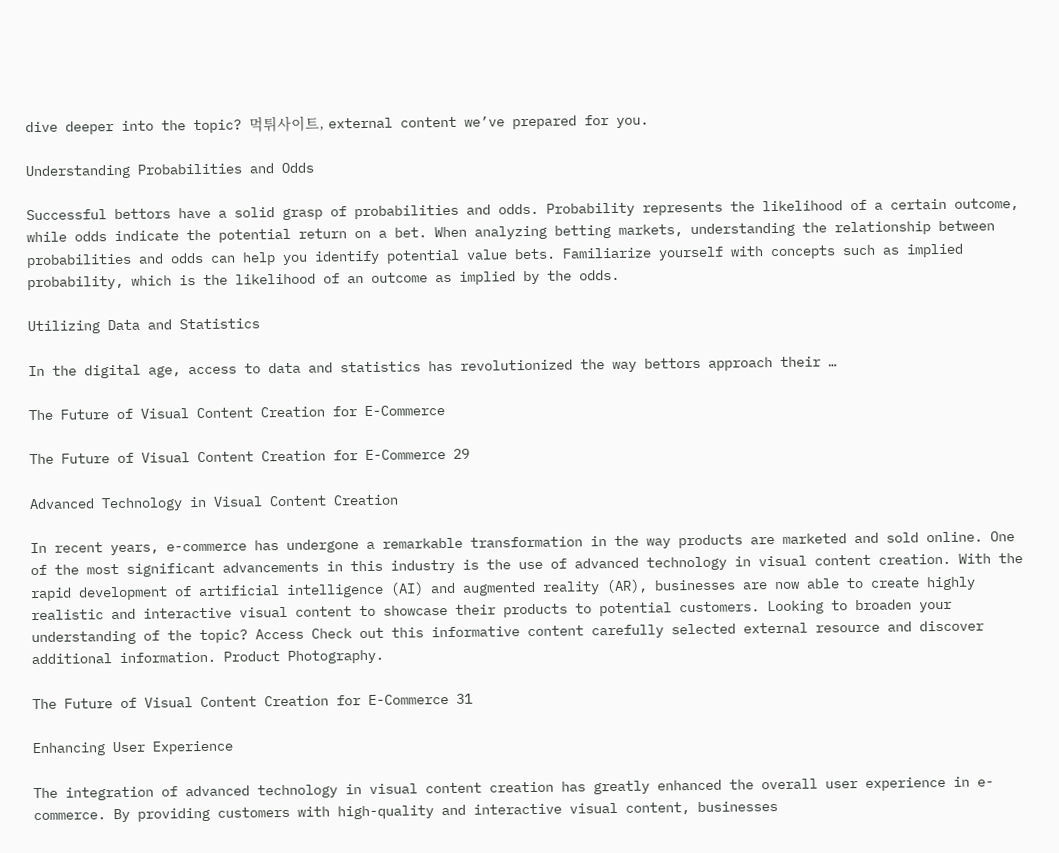dive deeper into the topic? 먹튀사이트, external content we’ve prepared for you.

Understanding Probabilities and Odds

Successful bettors have a solid grasp of probabilities and odds. Probability represents the likelihood of a certain outcome, while odds indicate the potential return on a bet. When analyzing betting markets, understanding the relationship between probabilities and odds can help you identify potential value bets. Familiarize yourself with concepts such as implied probability, which is the likelihood of an outcome as implied by the odds.

Utilizing Data and Statistics

In the digital age, access to data and statistics has revolutionized the way bettors approach their …

The Future of Visual Content Creation for E-Commerce

The Future of Visual Content Creation for E-Commerce 29

Advanced Technology in Visual Content Creation

In recent years, e-commerce has undergone a remarkable transformation in the way products are marketed and sold online. One of the most significant advancements in this industry is the use of advanced technology in visual content creation. With the rapid development of artificial intelligence (AI) and augmented reality (AR), businesses are now able to create highly realistic and interactive visual content to showcase their products to potential customers. Looking to broaden your understanding of the topic? Access Check out this informative content carefully selected external resource and discover additional information. Product Photography.

The Future of Visual Content Creation for E-Commerce 31

Enhancing User Experience

The integration of advanced technology in visual content creation has greatly enhanced the overall user experience in e-commerce. By providing customers with high-quality and interactive visual content, businesses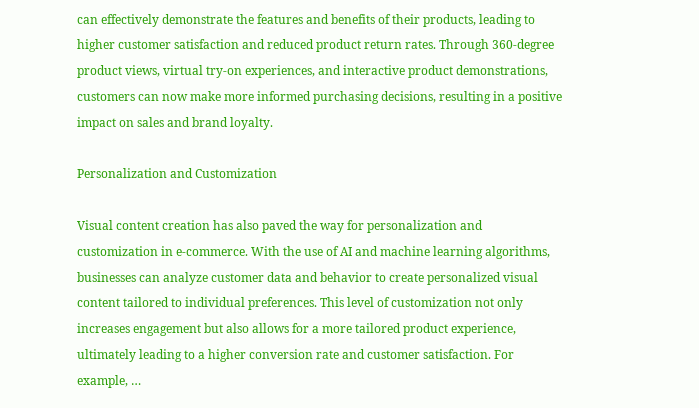can effectively demonstrate the features and benefits of their products, leading to higher customer satisfaction and reduced product return rates. Through 360-degree product views, virtual try-on experiences, and interactive product demonstrations, customers can now make more informed purchasing decisions, resulting in a positive impact on sales and brand loyalty.

Personalization and Customization

Visual content creation has also paved the way for personalization and customization in e-commerce. With the use of AI and machine learning algorithms, businesses can analyze customer data and behavior to create personalized visual content tailored to individual preferences. This level of customization not only increases engagement but also allows for a more tailored product experience, ultimately leading to a higher conversion rate and customer satisfaction. For example, …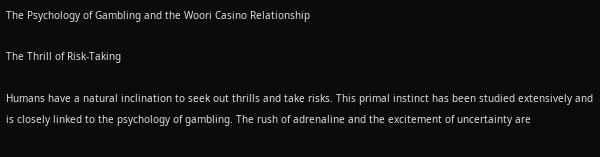The Psychology of Gambling and the Woori Casino Relationship

The Thrill of Risk-Taking

Humans have a natural inclination to seek out thrills and take risks. This primal instinct has been studied extensively and is closely linked to the psychology of gambling. The rush of adrenaline and the excitement of uncertainty are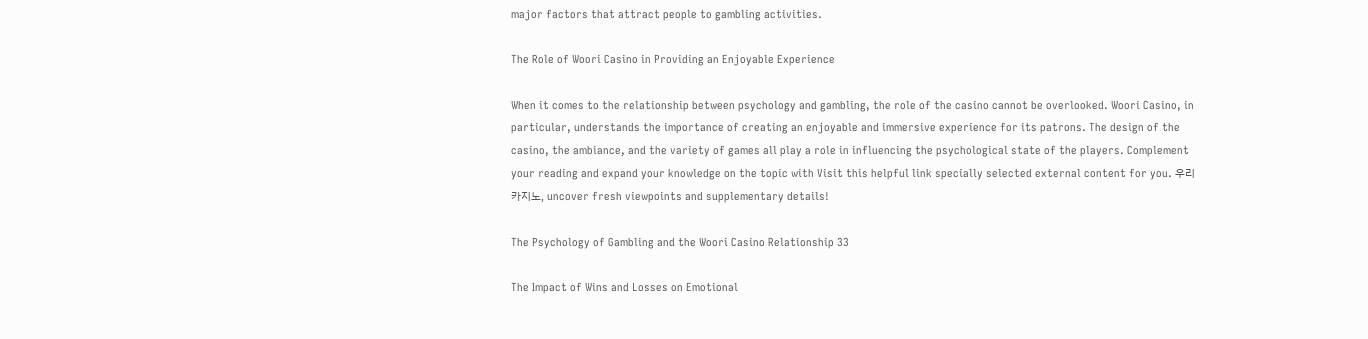major factors that attract people to gambling activities.

The Role of Woori Casino in Providing an Enjoyable Experience

When it comes to the relationship between psychology and gambling, the role of the casino cannot be overlooked. Woori Casino, in particular, understands the importance of creating an enjoyable and immersive experience for its patrons. The design of the casino, the ambiance, and the variety of games all play a role in influencing the psychological state of the players. Complement your reading and expand your knowledge on the topic with Visit this helpful link specially selected external content for you. 우리카지노, uncover fresh viewpoints and supplementary details!

The Psychology of Gambling and the Woori Casino Relationship 33

The Impact of Wins and Losses on Emotional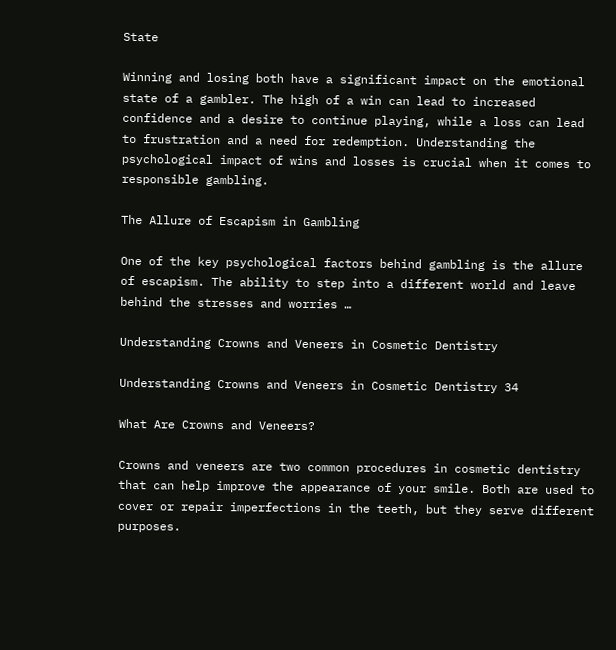State

Winning and losing both have a significant impact on the emotional state of a gambler. The high of a win can lead to increased confidence and a desire to continue playing, while a loss can lead to frustration and a need for redemption. Understanding the psychological impact of wins and losses is crucial when it comes to responsible gambling.

The Allure of Escapism in Gambling

One of the key psychological factors behind gambling is the allure of escapism. The ability to step into a different world and leave behind the stresses and worries …

Understanding Crowns and Veneers in Cosmetic Dentistry

Understanding Crowns and Veneers in Cosmetic Dentistry 34

What Are Crowns and Veneers?

Crowns and veneers are two common procedures in cosmetic dentistry that can help improve the appearance of your smile. Both are used to cover or repair imperfections in the teeth, but they serve different purposes.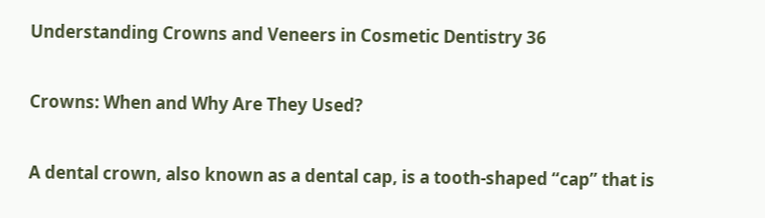Understanding Crowns and Veneers in Cosmetic Dentistry 36

Crowns: When and Why Are They Used?

A dental crown, also known as a dental cap, is a tooth-shaped “cap” that is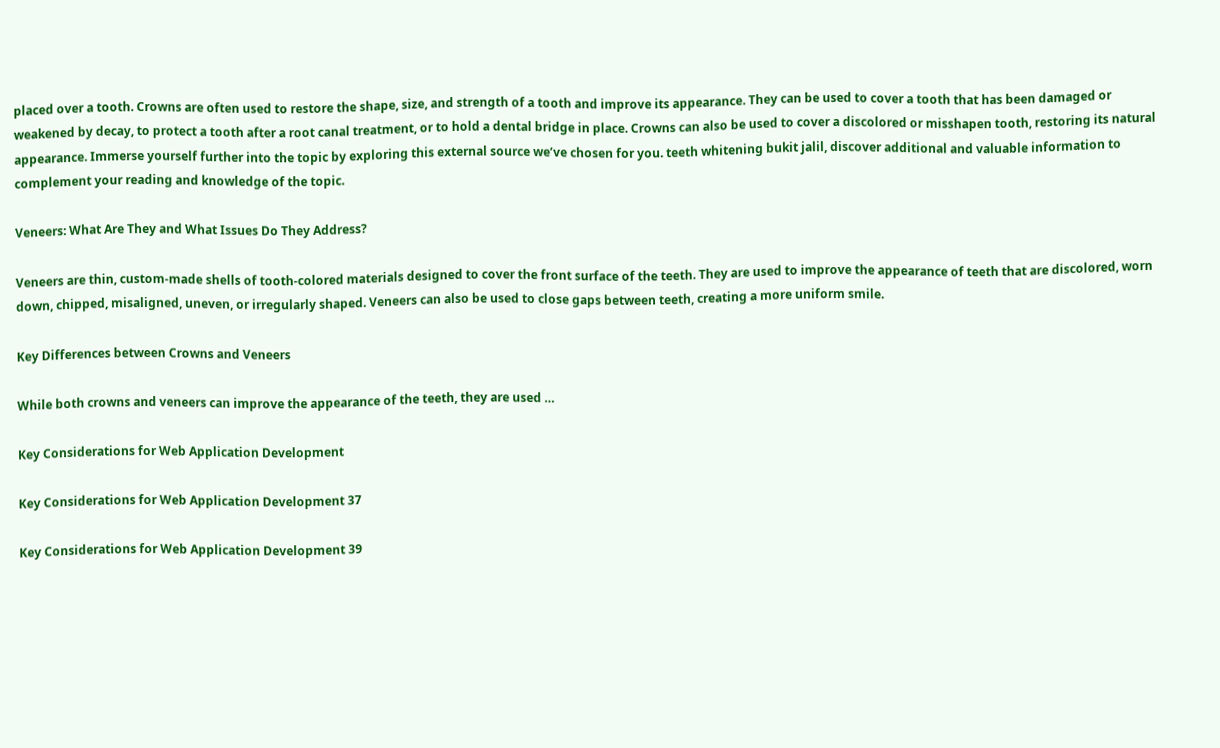placed over a tooth. Crowns are often used to restore the shape, size, and strength of a tooth and improve its appearance. They can be used to cover a tooth that has been damaged or weakened by decay, to protect a tooth after a root canal treatment, or to hold a dental bridge in place. Crowns can also be used to cover a discolored or misshapen tooth, restoring its natural appearance. Immerse yourself further into the topic by exploring this external source we’ve chosen for you. teeth whitening bukit jalil, discover additional and valuable information to complement your reading and knowledge of the topic.

Veneers: What Are They and What Issues Do They Address?

Veneers are thin, custom-made shells of tooth-colored materials designed to cover the front surface of the teeth. They are used to improve the appearance of teeth that are discolored, worn down, chipped, misaligned, uneven, or irregularly shaped. Veneers can also be used to close gaps between teeth, creating a more uniform smile.

Key Differences between Crowns and Veneers

While both crowns and veneers can improve the appearance of the teeth, they are used …

Key Considerations for Web Application Development

Key Considerations for Web Application Development 37

Key Considerations for Web Application Development 39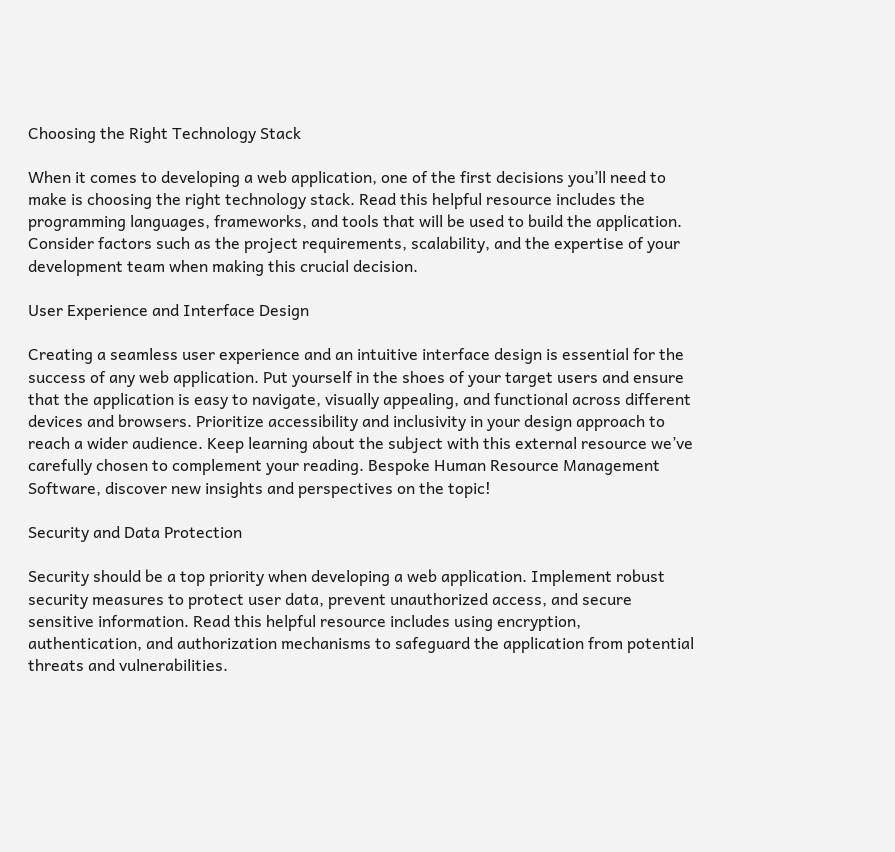Choosing the Right Technology Stack

When it comes to developing a web application, one of the first decisions you’ll need to make is choosing the right technology stack. Read this helpful resource includes the programming languages, frameworks, and tools that will be used to build the application. Consider factors such as the project requirements, scalability, and the expertise of your development team when making this crucial decision.

User Experience and Interface Design

Creating a seamless user experience and an intuitive interface design is essential for the success of any web application. Put yourself in the shoes of your target users and ensure that the application is easy to navigate, visually appealing, and functional across different devices and browsers. Prioritize accessibility and inclusivity in your design approach to reach a wider audience. Keep learning about the subject with this external resource we’ve carefully chosen to complement your reading. Bespoke Human Resource Management Software, discover new insights and perspectives on the topic!

Security and Data Protection

Security should be a top priority when developing a web application. Implement robust security measures to protect user data, prevent unauthorized access, and secure sensitive information. Read this helpful resource includes using encryption, authentication, and authorization mechanisms to safeguard the application from potential threats and vulnerabilities.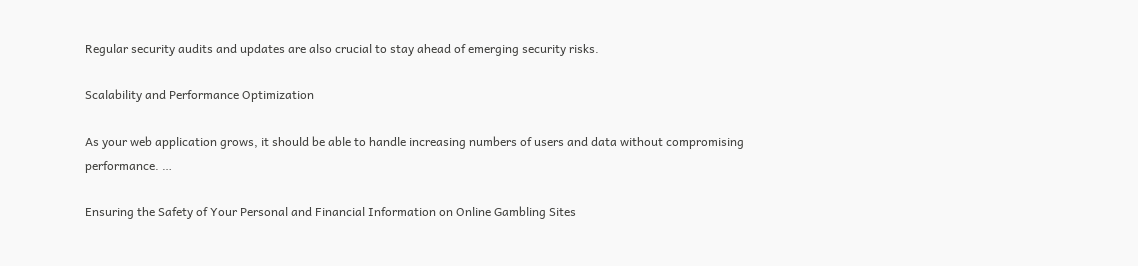Regular security audits and updates are also crucial to stay ahead of emerging security risks.

Scalability and Performance Optimization

As your web application grows, it should be able to handle increasing numbers of users and data without compromising performance. …

Ensuring the Safety of Your Personal and Financial Information on Online Gambling Sites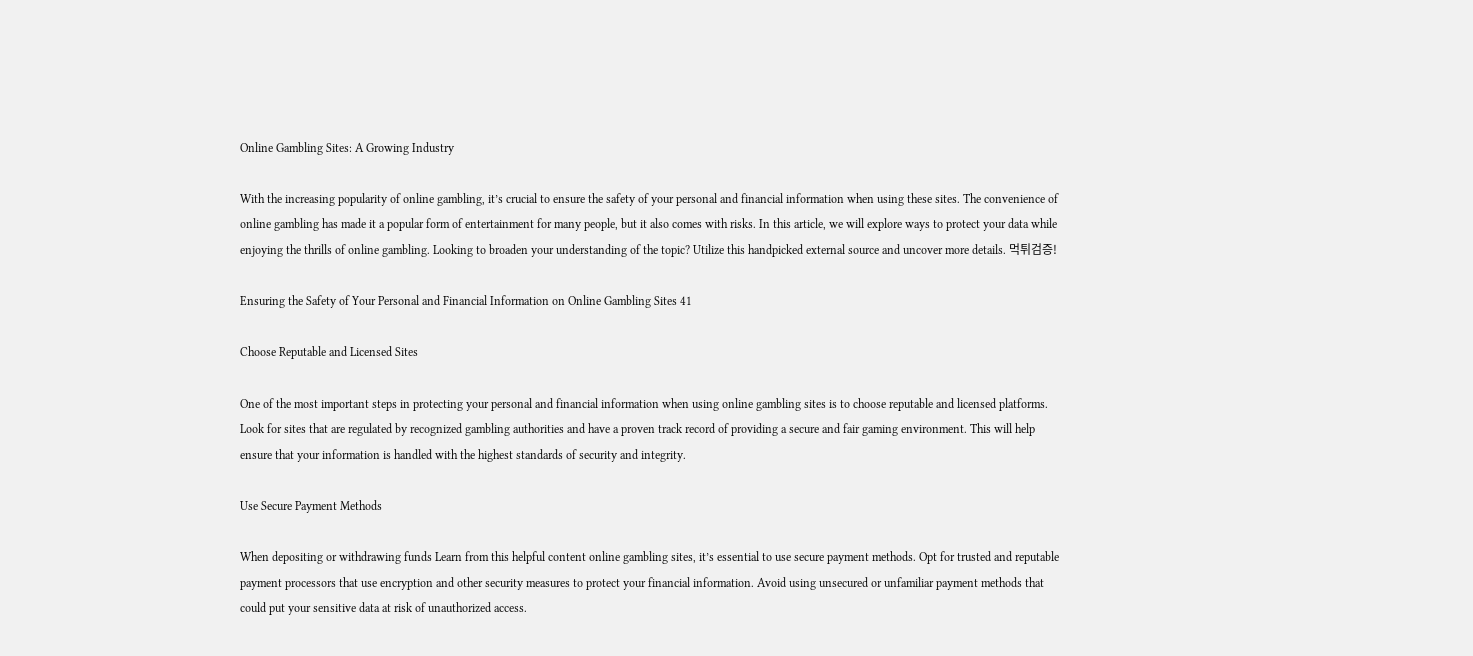Online Gambling Sites: A Growing Industry

With the increasing popularity of online gambling, it’s crucial to ensure the safety of your personal and financial information when using these sites. The convenience of online gambling has made it a popular form of entertainment for many people, but it also comes with risks. In this article, we will explore ways to protect your data while enjoying the thrills of online gambling. Looking to broaden your understanding of the topic? Utilize this handpicked external source and uncover more details. 먹튀검증!

Ensuring the Safety of Your Personal and Financial Information on Online Gambling Sites 41

Choose Reputable and Licensed Sites

One of the most important steps in protecting your personal and financial information when using online gambling sites is to choose reputable and licensed platforms. Look for sites that are regulated by recognized gambling authorities and have a proven track record of providing a secure and fair gaming environment. This will help ensure that your information is handled with the highest standards of security and integrity.

Use Secure Payment Methods

When depositing or withdrawing funds Learn from this helpful content online gambling sites, it’s essential to use secure payment methods. Opt for trusted and reputable payment processors that use encryption and other security measures to protect your financial information. Avoid using unsecured or unfamiliar payment methods that could put your sensitive data at risk of unauthorized access.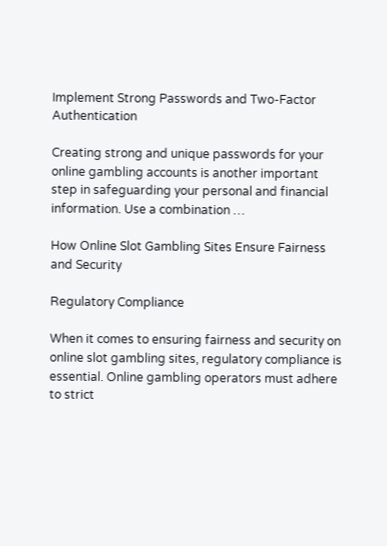Implement Strong Passwords and Two-Factor Authentication

Creating strong and unique passwords for your online gambling accounts is another important step in safeguarding your personal and financial information. Use a combination …

How Online Slot Gambling Sites Ensure Fairness and Security

Regulatory Compliance

When it comes to ensuring fairness and security on online slot gambling sites, regulatory compliance is essential. Online gambling operators must adhere to strict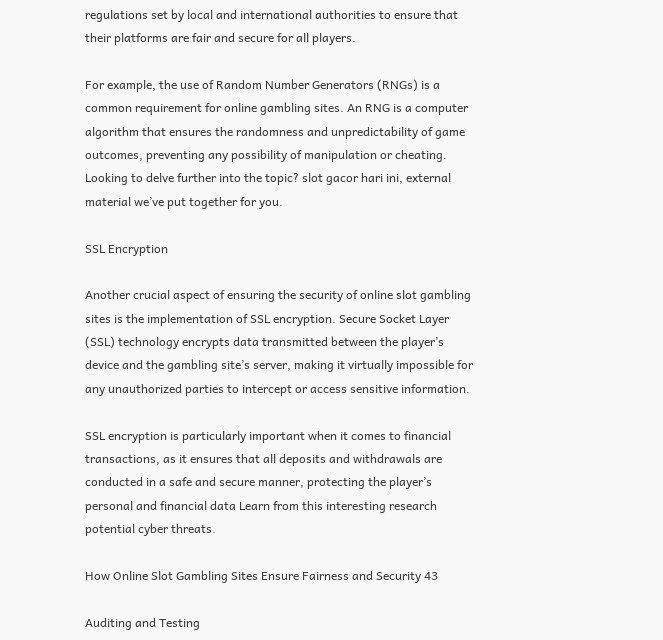regulations set by local and international authorities to ensure that their platforms are fair and secure for all players.

For example, the use of Random Number Generators (RNGs) is a common requirement for online gambling sites. An RNG is a computer algorithm that ensures the randomness and unpredictability of game outcomes, preventing any possibility of manipulation or cheating. Looking to delve further into the topic? slot gacor hari ini, external material we’ve put together for you.

SSL Encryption

Another crucial aspect of ensuring the security of online slot gambling sites is the implementation of SSL encryption. Secure Socket Layer (SSL) technology encrypts data transmitted between the player’s device and the gambling site’s server, making it virtually impossible for any unauthorized parties to intercept or access sensitive information.

SSL encryption is particularly important when it comes to financial transactions, as it ensures that all deposits and withdrawals are conducted in a safe and secure manner, protecting the player’s personal and financial data Learn from this interesting research potential cyber threats.

How Online Slot Gambling Sites Ensure Fairness and Security 43

Auditing and Testing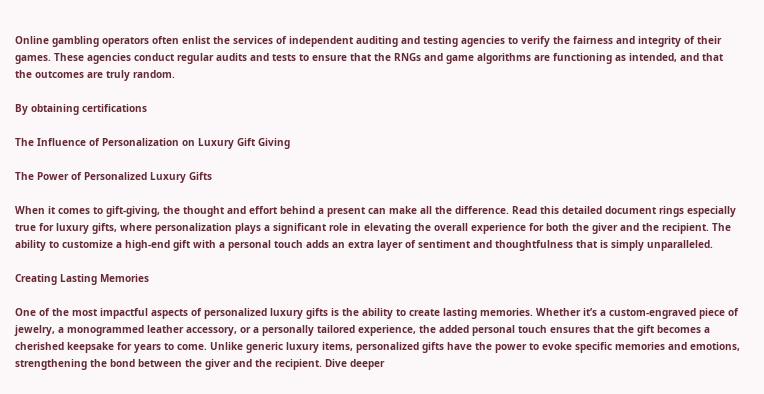Online gambling operators often enlist the services of independent auditing and testing agencies to verify the fairness and integrity of their games. These agencies conduct regular audits and tests to ensure that the RNGs and game algorithms are functioning as intended, and that the outcomes are truly random.

By obtaining certifications

The Influence of Personalization on Luxury Gift Giving

The Power of Personalized Luxury Gifts

When it comes to gift-giving, the thought and effort behind a present can make all the difference. Read this detailed document rings especially true for luxury gifts, where personalization plays a significant role in elevating the overall experience for both the giver and the recipient. The ability to customize a high-end gift with a personal touch adds an extra layer of sentiment and thoughtfulness that is simply unparalleled.

Creating Lasting Memories

One of the most impactful aspects of personalized luxury gifts is the ability to create lasting memories. Whether it’s a custom-engraved piece of jewelry, a monogrammed leather accessory, or a personally tailored experience, the added personal touch ensures that the gift becomes a cherished keepsake for years to come. Unlike generic luxury items, personalized gifts have the power to evoke specific memories and emotions, strengthening the bond between the giver and the recipient. Dive deeper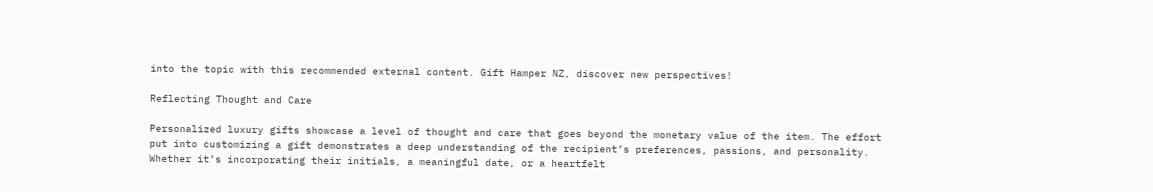into the topic with this recommended external content. Gift Hamper NZ, discover new perspectives!

Reflecting Thought and Care

Personalized luxury gifts showcase a level of thought and care that goes beyond the monetary value of the item. The effort put into customizing a gift demonstrates a deep understanding of the recipient’s preferences, passions, and personality. Whether it’s incorporating their initials, a meaningful date, or a heartfelt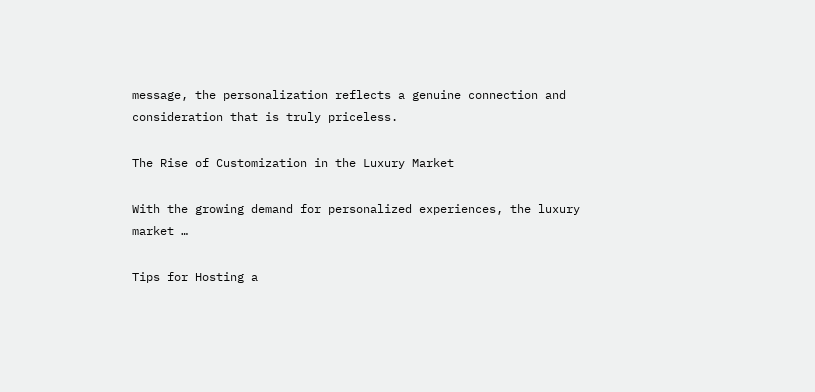message, the personalization reflects a genuine connection and consideration that is truly priceless.

The Rise of Customization in the Luxury Market

With the growing demand for personalized experiences, the luxury market …

Tips for Hosting a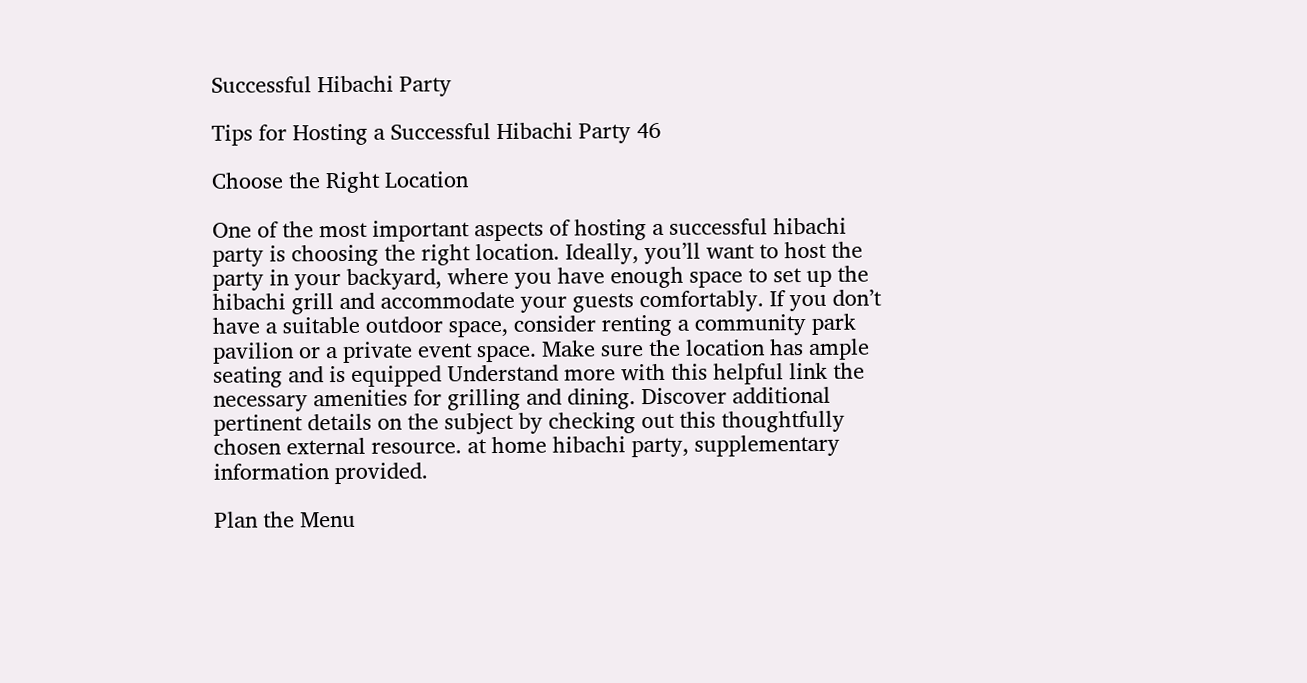Successful Hibachi Party

Tips for Hosting a Successful Hibachi Party 46

Choose the Right Location

One of the most important aspects of hosting a successful hibachi party is choosing the right location. Ideally, you’ll want to host the party in your backyard, where you have enough space to set up the hibachi grill and accommodate your guests comfortably. If you don’t have a suitable outdoor space, consider renting a community park pavilion or a private event space. Make sure the location has ample seating and is equipped Understand more with this helpful link the necessary amenities for grilling and dining. Discover additional pertinent details on the subject by checking out this thoughtfully chosen external resource. at home hibachi party, supplementary information provided.

Plan the Menu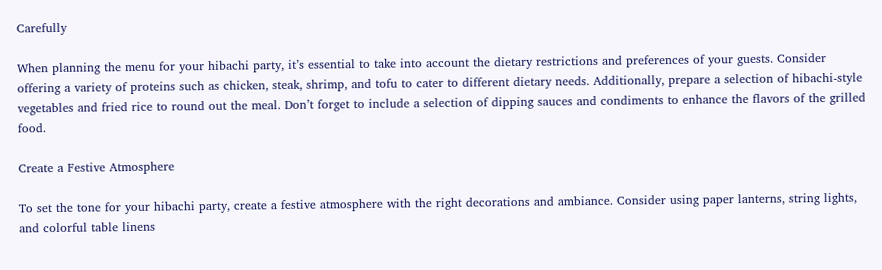Carefully

When planning the menu for your hibachi party, it’s essential to take into account the dietary restrictions and preferences of your guests. Consider offering a variety of proteins such as chicken, steak, shrimp, and tofu to cater to different dietary needs. Additionally, prepare a selection of hibachi-style vegetables and fried rice to round out the meal. Don’t forget to include a selection of dipping sauces and condiments to enhance the flavors of the grilled food.

Create a Festive Atmosphere

To set the tone for your hibachi party, create a festive atmosphere with the right decorations and ambiance. Consider using paper lanterns, string lights, and colorful table linens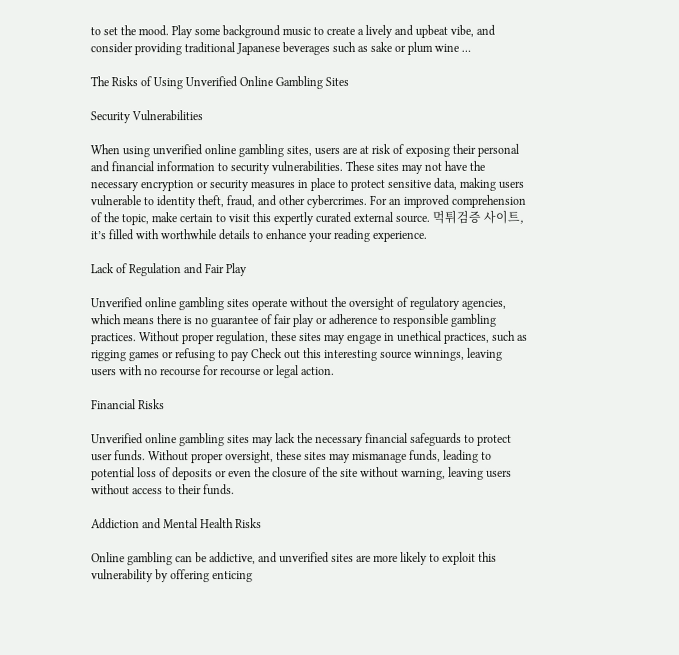to set the mood. Play some background music to create a lively and upbeat vibe, and consider providing traditional Japanese beverages such as sake or plum wine …

The Risks of Using Unverified Online Gambling Sites

Security Vulnerabilities

When using unverified online gambling sites, users are at risk of exposing their personal and financial information to security vulnerabilities. These sites may not have the necessary encryption or security measures in place to protect sensitive data, making users vulnerable to identity theft, fraud, and other cybercrimes. For an improved comprehension of the topic, make certain to visit this expertly curated external source. 먹튀검증 사이트, it’s filled with worthwhile details to enhance your reading experience.

Lack of Regulation and Fair Play

Unverified online gambling sites operate without the oversight of regulatory agencies, which means there is no guarantee of fair play or adherence to responsible gambling practices. Without proper regulation, these sites may engage in unethical practices, such as rigging games or refusing to pay Check out this interesting source winnings, leaving users with no recourse for recourse or legal action.

Financial Risks

Unverified online gambling sites may lack the necessary financial safeguards to protect user funds. Without proper oversight, these sites may mismanage funds, leading to potential loss of deposits or even the closure of the site without warning, leaving users without access to their funds.

Addiction and Mental Health Risks

Online gambling can be addictive, and unverified sites are more likely to exploit this vulnerability by offering enticing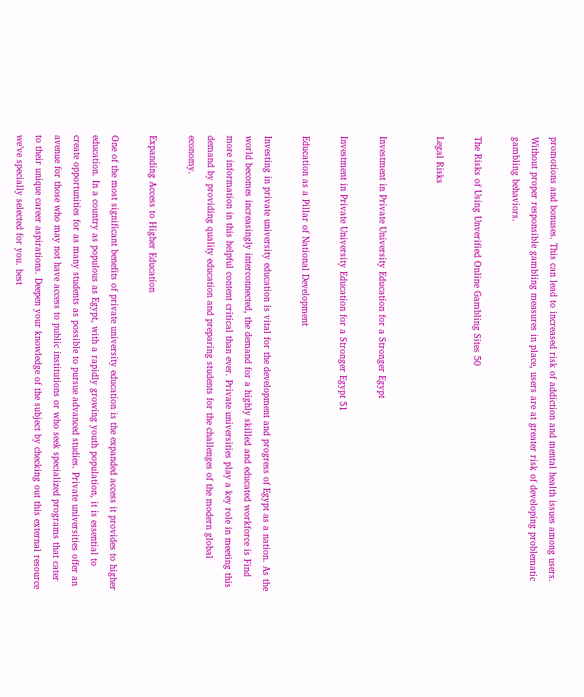promotions and bonuses. This can lead to increased risk of addiction and mental health issues among users. Without proper responsible gambling measures in place, users are at greater risk of developing problematic gambling behaviors.

The Risks of Using Unverified Online Gambling Sites 50

Legal Risks


Investment in Private University Education for a Stronger Egypt

Investment in Private University Education for a Stronger Egypt 51

Education as a Pillar of National Development

Investing in private university education is vital for the development and progress of Egypt as a nation. As the world becomes increasingly interconnected, the demand for a highly skilled and educated workforce is Find more information in this helpful content critical than ever. Private universities play a key role in meeting this demand by providing quality education and preparing students for the challenges of the modern global economy.

Expanding Access to Higher Education

One of the most significant benefits of private university education is the expanded access it provides to higher education. In a country as populous as Egypt, with a rapidly growing youth population, it is essential to create opportunities for as many students as possible to pursue advanced studies. Private universities offer an avenue for those who may not have access to public institutions or who seek specialized programs that cater to their unique career aspirations. Deepen your knowledge of the subject by checking out this external resource we’ve specially selected for you. best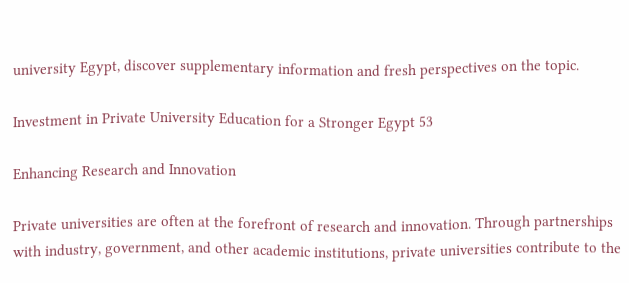university Egypt, discover supplementary information and fresh perspectives on the topic.

Investment in Private University Education for a Stronger Egypt 53

Enhancing Research and Innovation

Private universities are often at the forefront of research and innovation. Through partnerships with industry, government, and other academic institutions, private universities contribute to the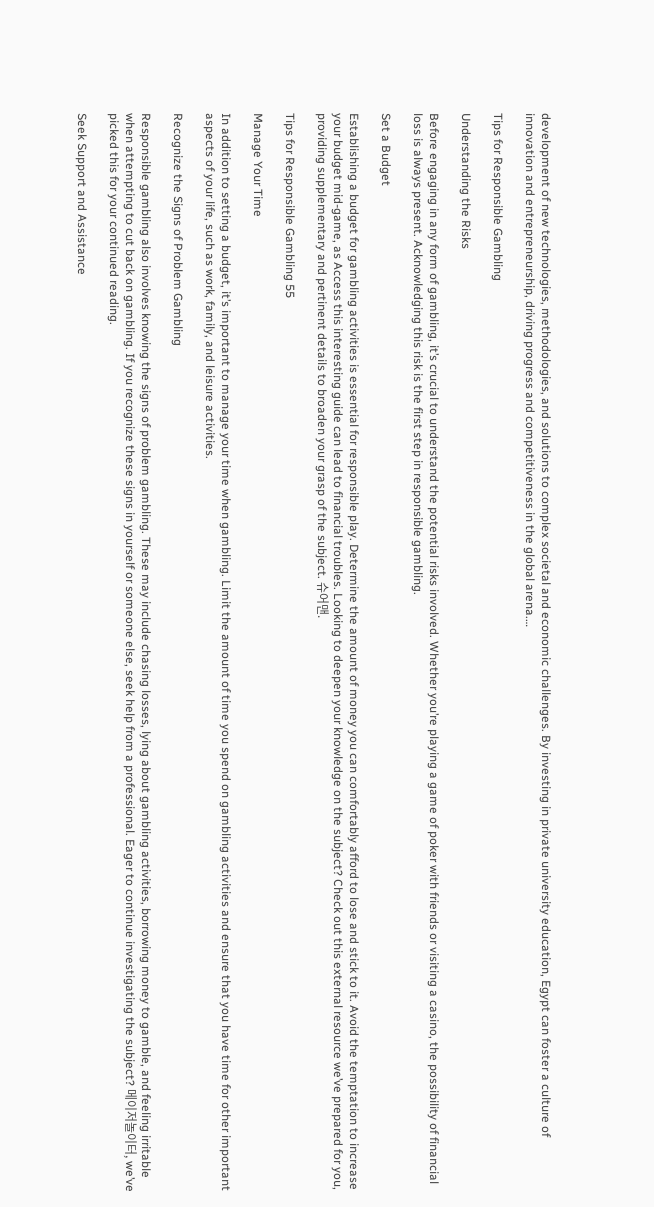development of new technologies, methodologies, and solutions to complex societal and economic challenges. By investing in private university education, Egypt can foster a culture of innovation and entrepreneurship, driving progress and competitiveness in the global arena.…

Tips for Responsible Gambling

Understanding the Risks

Before engaging in any form of gambling, it’s crucial to understand the potential risks involved. Whether you’re playing a game of poker with friends or visiting a casino, the possibility of financial loss is always present. Acknowledging this risk is the first step in responsible gambling.

Set a Budget

Establishing a budget for gambling activities is essential for responsible play. Determine the amount of money you can comfortably afford to lose and stick to it. Avoid the temptation to increase your budget mid-game, as Access this interesting guide can lead to financial troubles. Looking to deepen your knowledge on the subject? Check out this external resource we’ve prepared for you, providing supplementary and pertinent details to broaden your grasp of the subject. 슈어맨.

Tips for Responsible Gambling 55

Manage Your Time

In addition to setting a budget, it’s important to manage your time when gambling. Limit the amount of time you spend on gambling activities and ensure that you have time for other important aspects of your life, such as work, family, and leisure activities.

Recognize the Signs of Problem Gambling

Responsible gambling also involves knowing the signs of problem gambling. These may include chasing losses, lying about gambling activities, borrowing money to gamble, and feeling irritable when attempting to cut back on gambling. If you recognize these signs in yourself or someone else, seek help from a professional. Eager to continue investigating the subject? 메이저놀이터, we’ve picked this for your continued reading.

Seek Support and Assistance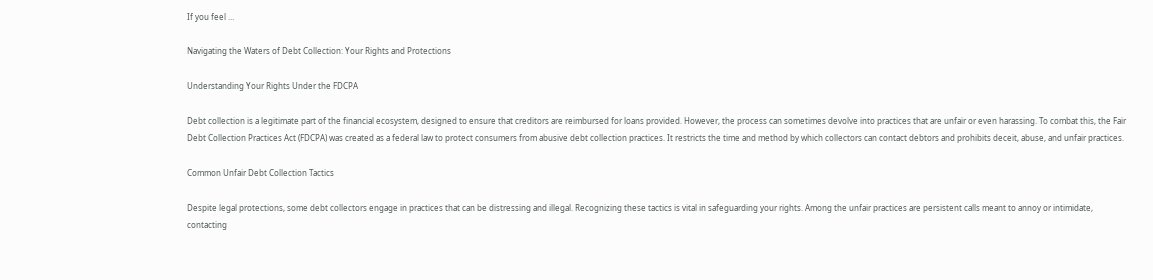If you feel …

Navigating the Waters of Debt Collection: Your Rights and Protections

Understanding Your Rights Under the FDCPA

Debt collection is a legitimate part of the financial ecosystem, designed to ensure that creditors are reimbursed for loans provided. However, the process can sometimes devolve into practices that are unfair or even harassing. To combat this, the Fair Debt Collection Practices Act (FDCPA) was created as a federal law to protect consumers from abusive debt collection practices. It restricts the time and method by which collectors can contact debtors and prohibits deceit, abuse, and unfair practices.

Common Unfair Debt Collection Tactics

Despite legal protections, some debt collectors engage in practices that can be distressing and illegal. Recognizing these tactics is vital in safeguarding your rights. Among the unfair practices are persistent calls meant to annoy or intimidate, contacting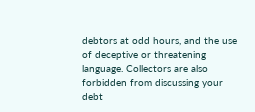debtors at odd hours, and the use of deceptive or threatening language. Collectors are also forbidden from discussing your debt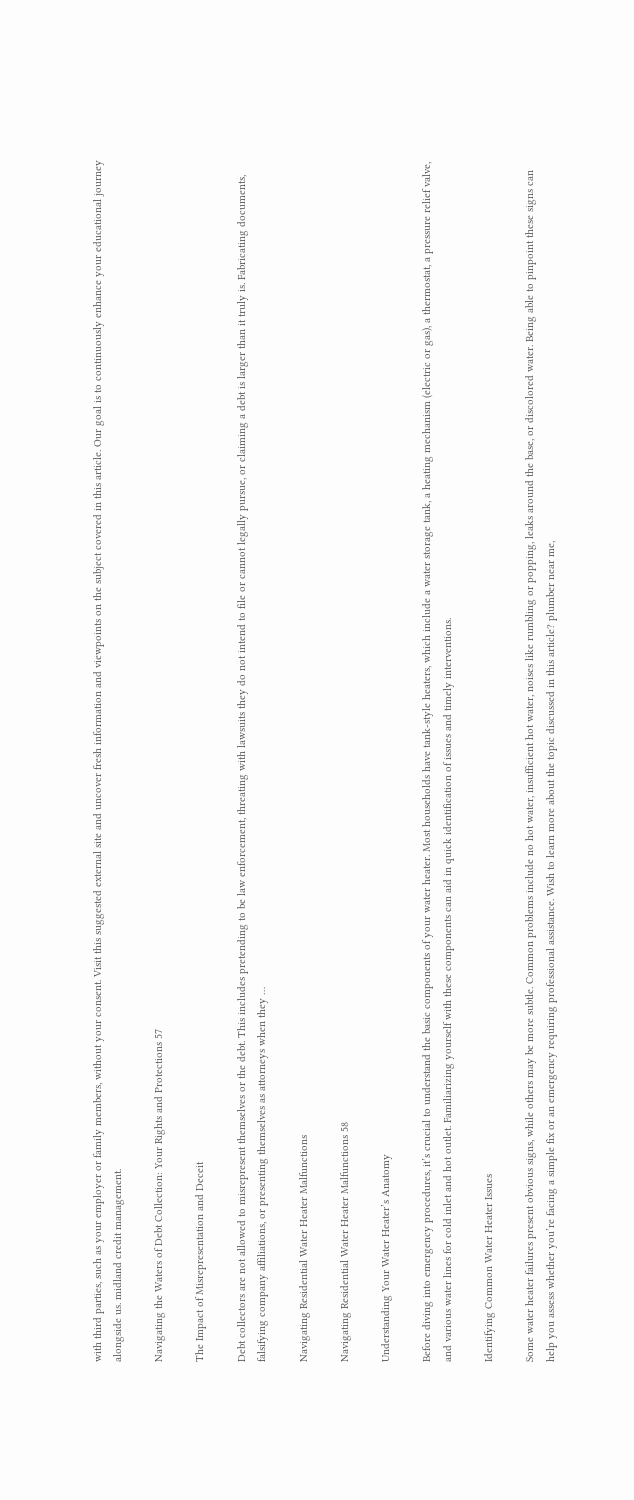with third parties, such as your employer or family members, without your consent. Visit this suggested external site and uncover fresh information and viewpoints on the subject covered in this article. Our goal is to continuously enhance your educational journey alongside us. midland credit management.

Navigating the Waters of Debt Collection: Your Rights and Protections 57

The Impact of Misrepresentation and Deceit

Debt collectors are not allowed to misrepresent themselves or the debt. This includes pretending to be law enforcement, threating with lawsuits they do not intend to file or cannot legally pursue, or claiming a debt is larger than it truly is. Fabricating documents, falsifying company affiliations, or presenting themselves as attorneys when they …

Navigating Residential Water Heater Malfunctions

Navigating Residential Water Heater Malfunctions 58

Understanding Your Water Heater’s Anatomy

Before diving into emergency procedures, it’s crucial to understand the basic components of your water heater. Most households have tank-style heaters, which include a water storage tank, a heating mechanism (electric or gas), a thermostat, a pressure relief valve, and various water lines for cold inlet and hot outlet. Familiarizing yourself with these components can aid in quick identification of issues and timely interventions.

Identifying Common Water Heater Issues

Some water heater failures present obvious signs, while others may be more subtle. Common problems include no hot water, insufficient hot water, noises like rumbling or popping, leaks around the base, or discolored water. Being able to pinpoint these signs can help you assess whether you’re facing a simple fix or an emergency requiring professional assistance. Wish to learn more about the topic discussed in this article? plumber near me,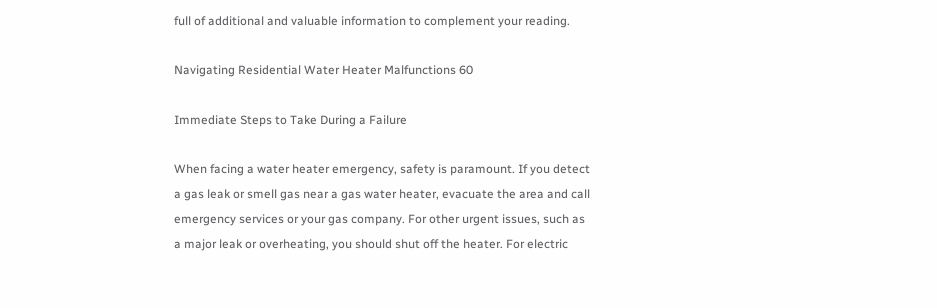full of additional and valuable information to complement your reading.

Navigating Residential Water Heater Malfunctions 60

Immediate Steps to Take During a Failure

When facing a water heater emergency, safety is paramount. If you detect a gas leak or smell gas near a gas water heater, evacuate the area and call emergency services or your gas company. For other urgent issues, such as a major leak or overheating, you should shut off the heater. For electric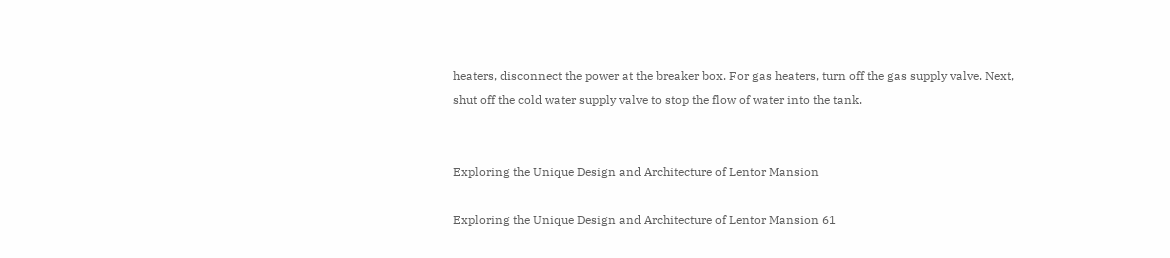heaters, disconnect the power at the breaker box. For gas heaters, turn off the gas supply valve. Next, shut off the cold water supply valve to stop the flow of water into the tank.


Exploring the Unique Design and Architecture of Lentor Mansion

Exploring the Unique Design and Architecture of Lentor Mansion 61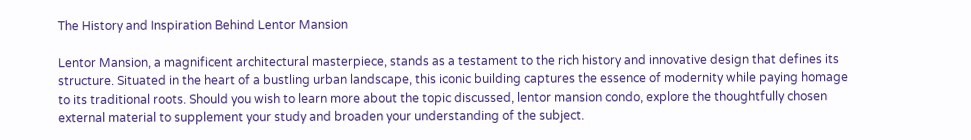The History and Inspiration Behind Lentor Mansion

Lentor Mansion, a magnificent architectural masterpiece, stands as a testament to the rich history and innovative design that defines its structure. Situated in the heart of a bustling urban landscape, this iconic building captures the essence of modernity while paying homage to its traditional roots. Should you wish to learn more about the topic discussed, lentor mansion condo, explore the thoughtfully chosen external material to supplement your study and broaden your understanding of the subject.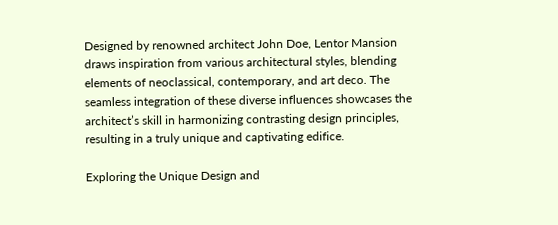Designed by renowned architect John Doe, Lentor Mansion draws inspiration from various architectural styles, blending elements of neoclassical, contemporary, and art deco. The seamless integration of these diverse influences showcases the architect’s skill in harmonizing contrasting design principles, resulting in a truly unique and captivating edifice.

Exploring the Unique Design and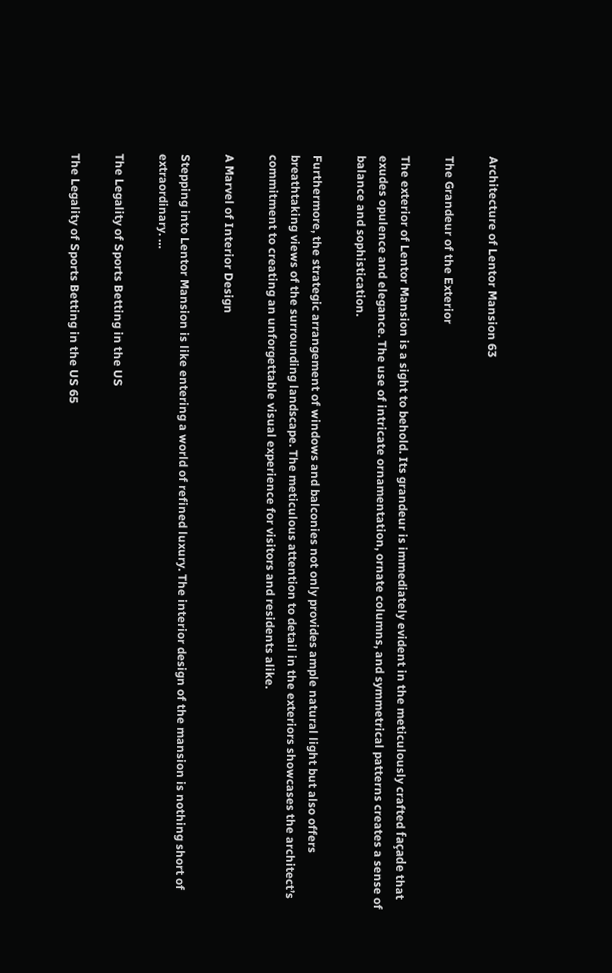Architecture of Lentor Mansion 63

The Grandeur of the Exterior

The exterior of Lentor Mansion is a sight to behold. Its grandeur is immediately evident in the meticulously crafted façade that exudes opulence and elegance. The use of intricate ornamentation, ornate columns, and symmetrical patterns creates a sense of balance and sophistication.

Furthermore, the strategic arrangement of windows and balconies not only provides ample natural light but also offers breathtaking views of the surrounding landscape. The meticulous attention to detail in the exteriors showcases the architect’s commitment to creating an unforgettable visual experience for visitors and residents alike.

A Marvel of Interior Design

Stepping into Lentor Mansion is like entering a world of refined luxury. The interior design of the mansion is nothing short of extraordinary. …

The Legality of Sports Betting in the US

The Legality of Sports Betting in the US 65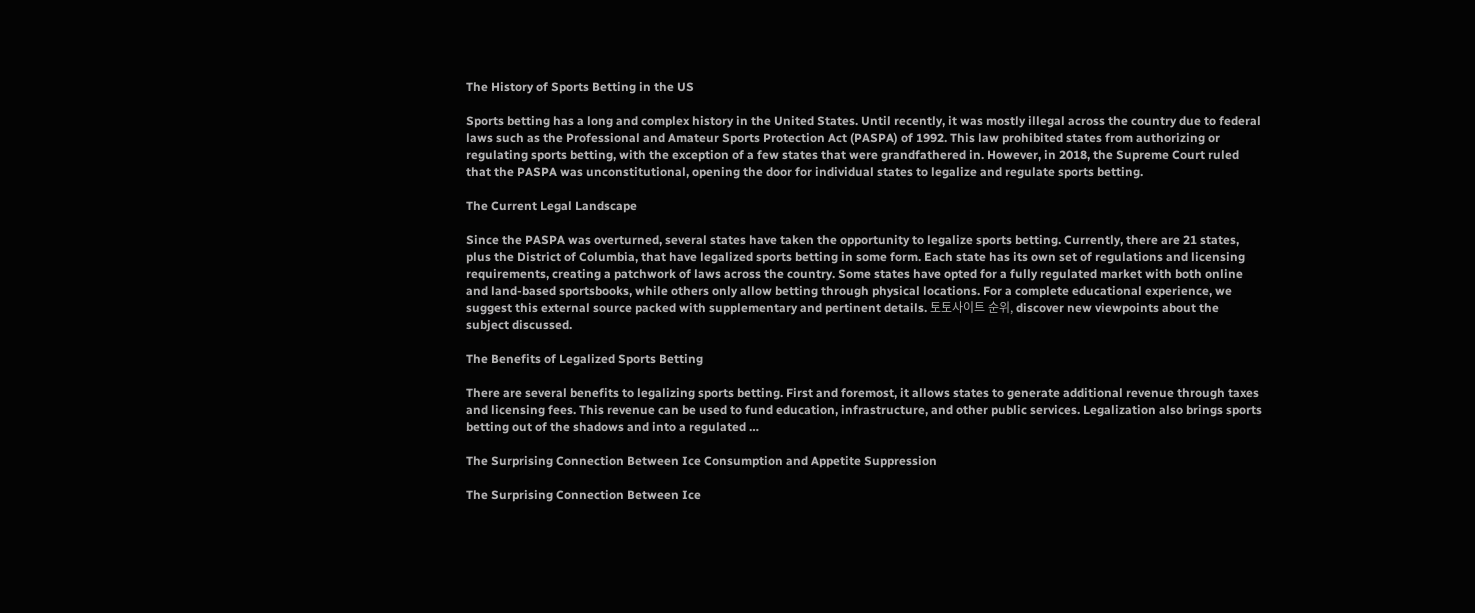The History of Sports Betting in the US

Sports betting has a long and complex history in the United States. Until recently, it was mostly illegal across the country due to federal laws such as the Professional and Amateur Sports Protection Act (PASPA) of 1992. This law prohibited states from authorizing or regulating sports betting, with the exception of a few states that were grandfathered in. However, in 2018, the Supreme Court ruled that the PASPA was unconstitutional, opening the door for individual states to legalize and regulate sports betting.

The Current Legal Landscape

Since the PASPA was overturned, several states have taken the opportunity to legalize sports betting. Currently, there are 21 states, plus the District of Columbia, that have legalized sports betting in some form. Each state has its own set of regulations and licensing requirements, creating a patchwork of laws across the country. Some states have opted for a fully regulated market with both online and land-based sportsbooks, while others only allow betting through physical locations. For a complete educational experience, we suggest this external source packed with supplementary and pertinent details. 토토사이트 순위, discover new viewpoints about the subject discussed.

The Benefits of Legalized Sports Betting

There are several benefits to legalizing sports betting. First and foremost, it allows states to generate additional revenue through taxes and licensing fees. This revenue can be used to fund education, infrastructure, and other public services. Legalization also brings sports betting out of the shadows and into a regulated …

The Surprising Connection Between Ice Consumption and Appetite Suppression

The Surprising Connection Between Ice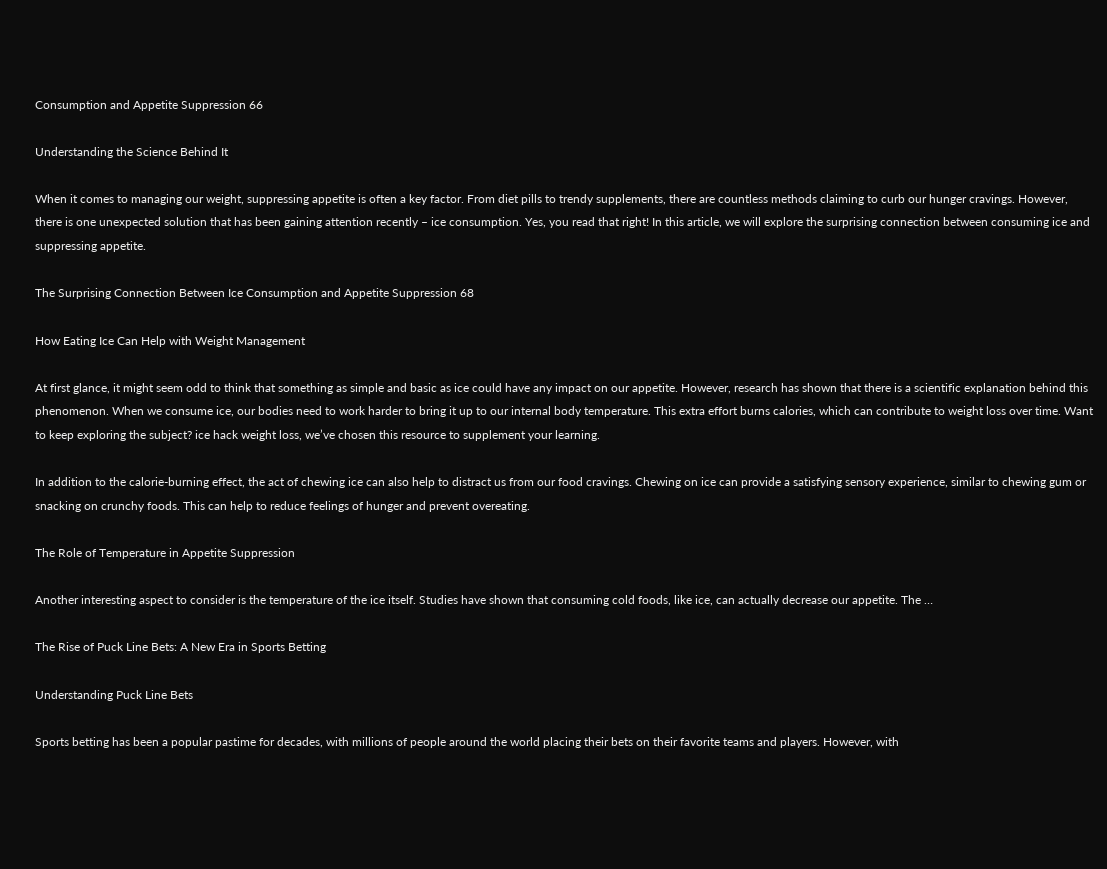Consumption and Appetite Suppression 66

Understanding the Science Behind It

When it comes to managing our weight, suppressing appetite is often a key factor. From diet pills to trendy supplements, there are countless methods claiming to curb our hunger cravings. However, there is one unexpected solution that has been gaining attention recently – ice consumption. Yes, you read that right! In this article, we will explore the surprising connection between consuming ice and suppressing appetite.

The Surprising Connection Between Ice Consumption and Appetite Suppression 68

How Eating Ice Can Help with Weight Management

At first glance, it might seem odd to think that something as simple and basic as ice could have any impact on our appetite. However, research has shown that there is a scientific explanation behind this phenomenon. When we consume ice, our bodies need to work harder to bring it up to our internal body temperature. This extra effort burns calories, which can contribute to weight loss over time. Want to keep exploring the subject? ice hack weight loss, we’ve chosen this resource to supplement your learning.

In addition to the calorie-burning effect, the act of chewing ice can also help to distract us from our food cravings. Chewing on ice can provide a satisfying sensory experience, similar to chewing gum or snacking on crunchy foods. This can help to reduce feelings of hunger and prevent overeating.

The Role of Temperature in Appetite Suppression

Another interesting aspect to consider is the temperature of the ice itself. Studies have shown that consuming cold foods, like ice, can actually decrease our appetite. The …

The Rise of Puck Line Bets: A New Era in Sports Betting

Understanding Puck Line Bets

Sports betting has been a popular pastime for decades, with millions of people around the world placing their bets on their favorite teams and players. However, with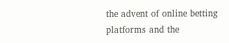the advent of online betting platforms and the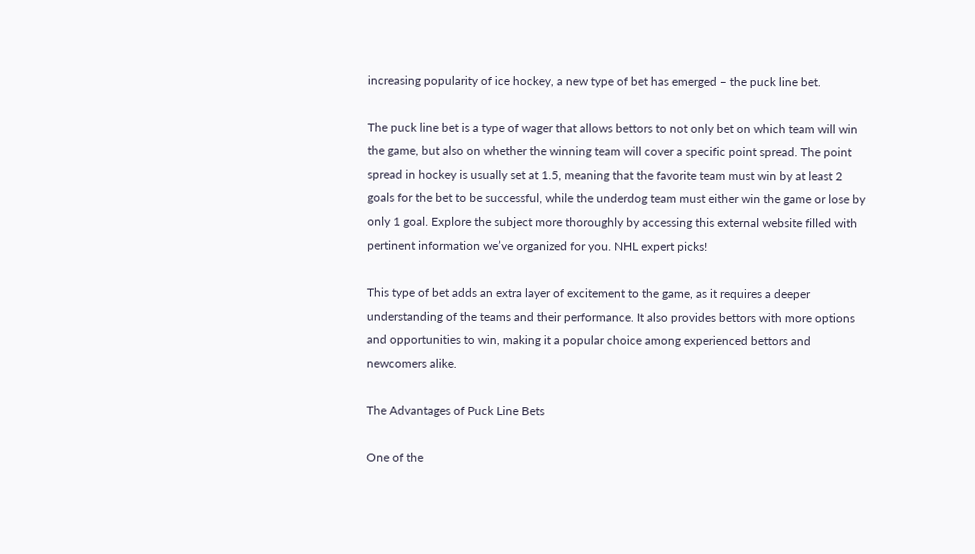increasing popularity of ice hockey, a new type of bet has emerged – the puck line bet.

The puck line bet is a type of wager that allows bettors to not only bet on which team will win the game, but also on whether the winning team will cover a specific point spread. The point spread in hockey is usually set at 1.5, meaning that the favorite team must win by at least 2 goals for the bet to be successful, while the underdog team must either win the game or lose by only 1 goal. Explore the subject more thoroughly by accessing this external website filled with pertinent information we’ve organized for you. NHL expert picks!

This type of bet adds an extra layer of excitement to the game, as it requires a deeper understanding of the teams and their performance. It also provides bettors with more options and opportunities to win, making it a popular choice among experienced bettors and newcomers alike.

The Advantages of Puck Line Bets

One of the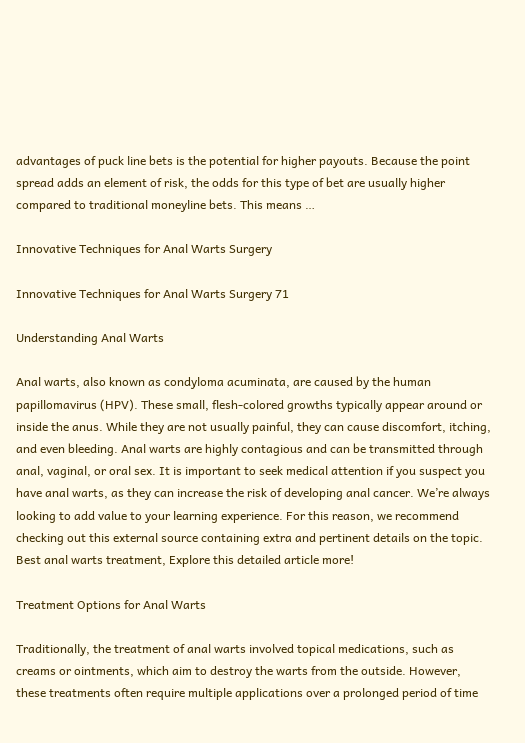advantages of puck line bets is the potential for higher payouts. Because the point spread adds an element of risk, the odds for this type of bet are usually higher compared to traditional moneyline bets. This means …

Innovative Techniques for Anal Warts Surgery

Innovative Techniques for Anal Warts Surgery 71

Understanding Anal Warts

Anal warts, also known as condyloma acuminata, are caused by the human papillomavirus (HPV). These small, flesh-colored growths typically appear around or inside the anus. While they are not usually painful, they can cause discomfort, itching, and even bleeding. Anal warts are highly contagious and can be transmitted through anal, vaginal, or oral sex. It is important to seek medical attention if you suspect you have anal warts, as they can increase the risk of developing anal cancer. We’re always looking to add value to your learning experience. For this reason, we recommend checking out this external source containing extra and pertinent details on the topic. Best anal warts treatment, Explore this detailed article more!

Treatment Options for Anal Warts

Traditionally, the treatment of anal warts involved topical medications, such as creams or ointments, which aim to destroy the warts from the outside. However, these treatments often require multiple applications over a prolonged period of time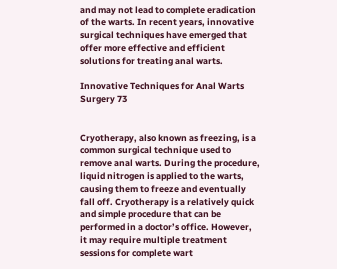and may not lead to complete eradication of the warts. In recent years, innovative surgical techniques have emerged that offer more effective and efficient solutions for treating anal warts.

Innovative Techniques for Anal Warts Surgery 73


Cryotherapy, also known as freezing, is a common surgical technique used to remove anal warts. During the procedure, liquid nitrogen is applied to the warts, causing them to freeze and eventually fall off. Cryotherapy is a relatively quick and simple procedure that can be performed in a doctor’s office. However, it may require multiple treatment sessions for complete wart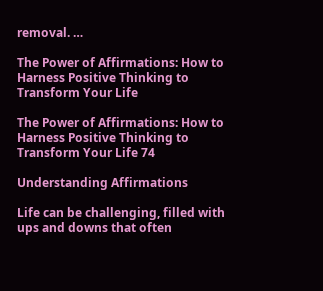removal. …

The Power of Affirmations: How to Harness Positive Thinking to Transform Your Life

The Power of Affirmations: How to Harness Positive Thinking to Transform Your Life 74

Understanding Affirmations

Life can be challenging, filled with ups and downs that often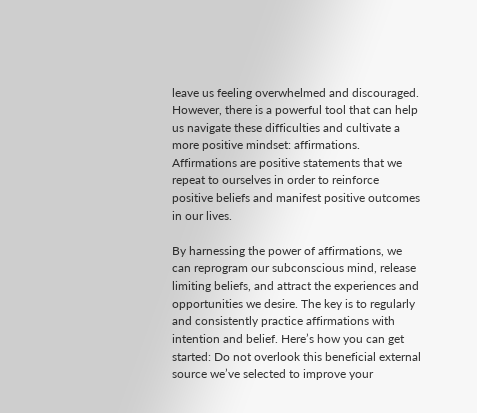leave us feeling overwhelmed and discouraged. However, there is a powerful tool that can help us navigate these difficulties and cultivate a more positive mindset: affirmations. Affirmations are positive statements that we repeat to ourselves in order to reinforce positive beliefs and manifest positive outcomes in our lives.

By harnessing the power of affirmations, we can reprogram our subconscious mind, release limiting beliefs, and attract the experiences and opportunities we desire. The key is to regularly and consistently practice affirmations with intention and belief. Here’s how you can get started: Do not overlook this beneficial external source we’ve selected to improve your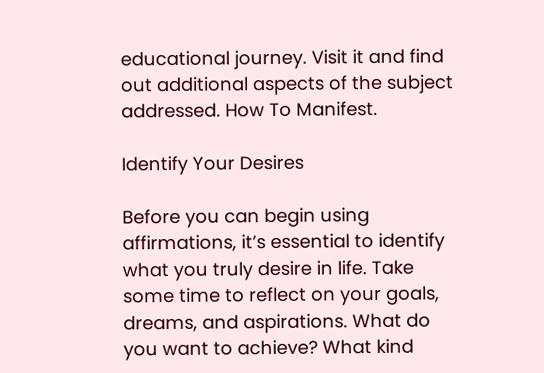educational journey. Visit it and find out additional aspects of the subject addressed. How To Manifest.

Identify Your Desires

Before you can begin using affirmations, it’s essential to identify what you truly desire in life. Take some time to reflect on your goals, dreams, and aspirations. What do you want to achieve? What kind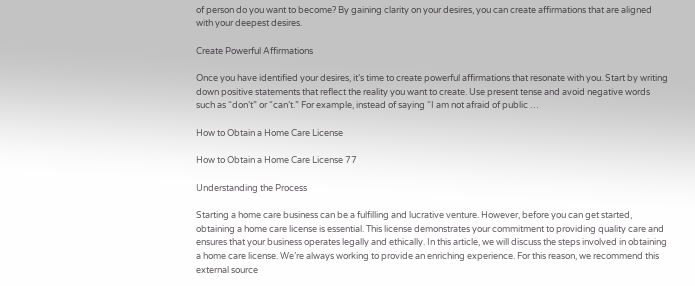of person do you want to become? By gaining clarity on your desires, you can create affirmations that are aligned with your deepest desires.

Create Powerful Affirmations

Once you have identified your desires, it’s time to create powerful affirmations that resonate with you. Start by writing down positive statements that reflect the reality you want to create. Use present tense and avoid negative words such as “don’t” or “can’t.” For example, instead of saying “I am not afraid of public …

How to Obtain a Home Care License

How to Obtain a Home Care License 77

Understanding the Process

Starting a home care business can be a fulfilling and lucrative venture. However, before you can get started, obtaining a home care license is essential. This license demonstrates your commitment to providing quality care and ensures that your business operates legally and ethically. In this article, we will discuss the steps involved in obtaining a home care license. We’re always working to provide an enriching experience. For this reason, we recommend this external source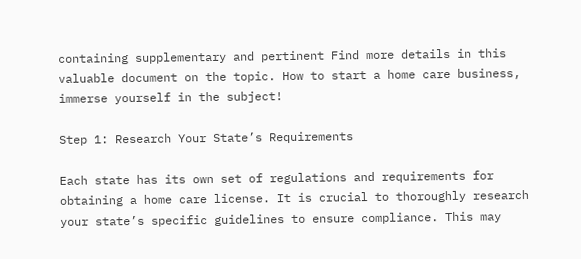containing supplementary and pertinent Find more details in this valuable document on the topic. How to start a home care business, immerse yourself in the subject!

Step 1: Research Your State’s Requirements

Each state has its own set of regulations and requirements for obtaining a home care license. It is crucial to thoroughly research your state’s specific guidelines to ensure compliance. This may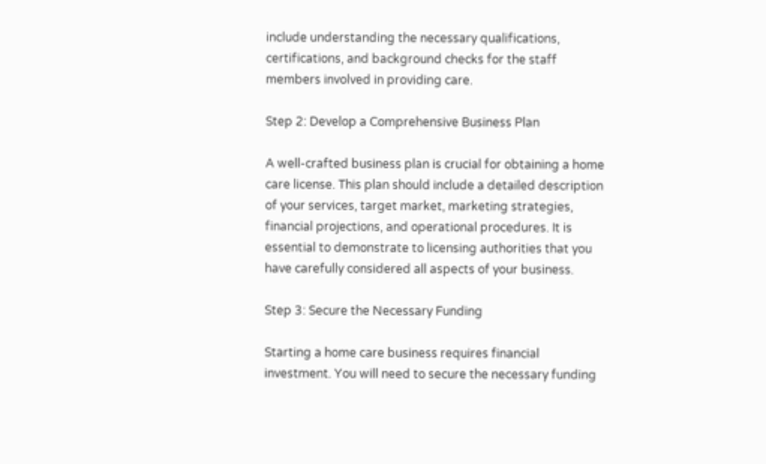include understanding the necessary qualifications, certifications, and background checks for the staff members involved in providing care.

Step 2: Develop a Comprehensive Business Plan

A well-crafted business plan is crucial for obtaining a home care license. This plan should include a detailed description of your services, target market, marketing strategies, financial projections, and operational procedures. It is essential to demonstrate to licensing authorities that you have carefully considered all aspects of your business.

Step 3: Secure the Necessary Funding

Starting a home care business requires financial investment. You will need to secure the necessary funding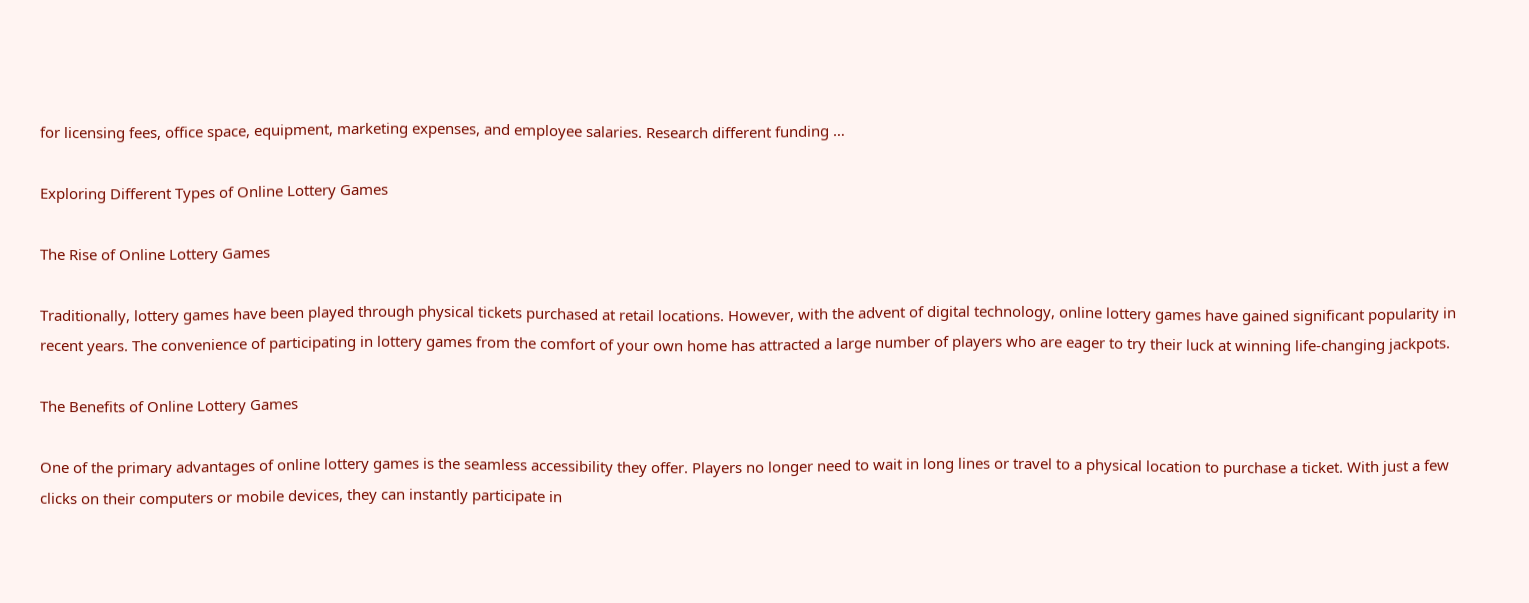for licensing fees, office space, equipment, marketing expenses, and employee salaries. Research different funding …

Exploring Different Types of Online Lottery Games

The Rise of Online Lottery Games

Traditionally, lottery games have been played through physical tickets purchased at retail locations. However, with the advent of digital technology, online lottery games have gained significant popularity in recent years. The convenience of participating in lottery games from the comfort of your own home has attracted a large number of players who are eager to try their luck at winning life-changing jackpots.

The Benefits of Online Lottery Games

One of the primary advantages of online lottery games is the seamless accessibility they offer. Players no longer need to wait in long lines or travel to a physical location to purchase a ticket. With just a few clicks on their computers or mobile devices, they can instantly participate in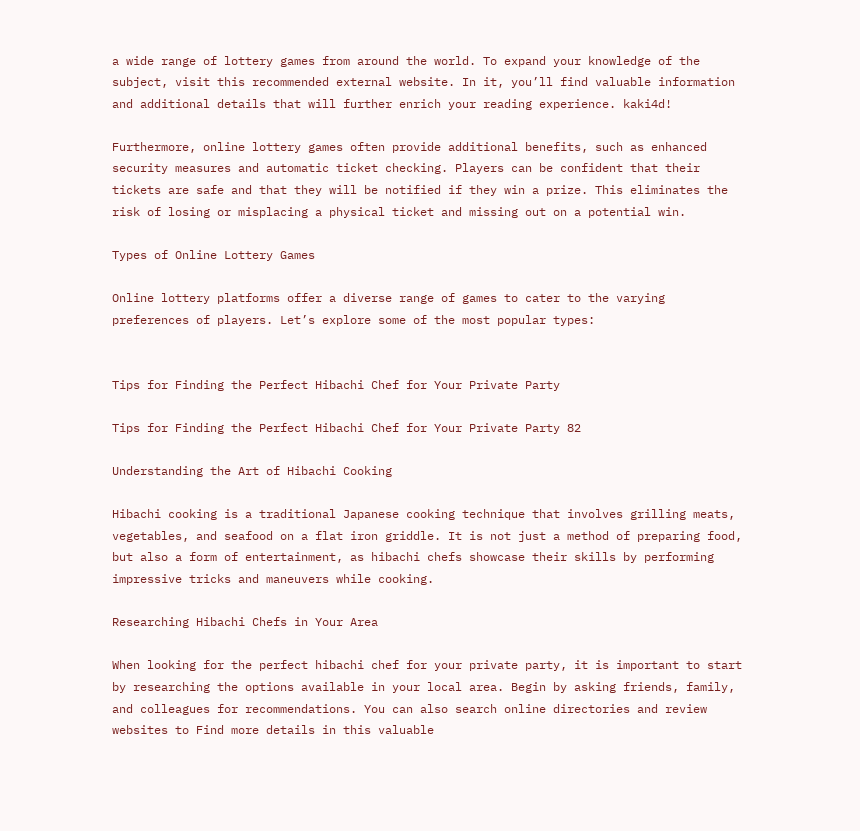a wide range of lottery games from around the world. To expand your knowledge of the subject, visit this recommended external website. In it, you’ll find valuable information and additional details that will further enrich your reading experience. kaki4d!

Furthermore, online lottery games often provide additional benefits, such as enhanced security measures and automatic ticket checking. Players can be confident that their tickets are safe and that they will be notified if they win a prize. This eliminates the risk of losing or misplacing a physical ticket and missing out on a potential win.

Types of Online Lottery Games

Online lottery platforms offer a diverse range of games to cater to the varying preferences of players. Let’s explore some of the most popular types:


Tips for Finding the Perfect Hibachi Chef for Your Private Party

Tips for Finding the Perfect Hibachi Chef for Your Private Party 82

Understanding the Art of Hibachi Cooking

Hibachi cooking is a traditional Japanese cooking technique that involves grilling meats, vegetables, and seafood on a flat iron griddle. It is not just a method of preparing food, but also a form of entertainment, as hibachi chefs showcase their skills by performing impressive tricks and maneuvers while cooking.

Researching Hibachi Chefs in Your Area

When looking for the perfect hibachi chef for your private party, it is important to start by researching the options available in your local area. Begin by asking friends, family, and colleagues for recommendations. You can also search online directories and review websites to Find more details in this valuable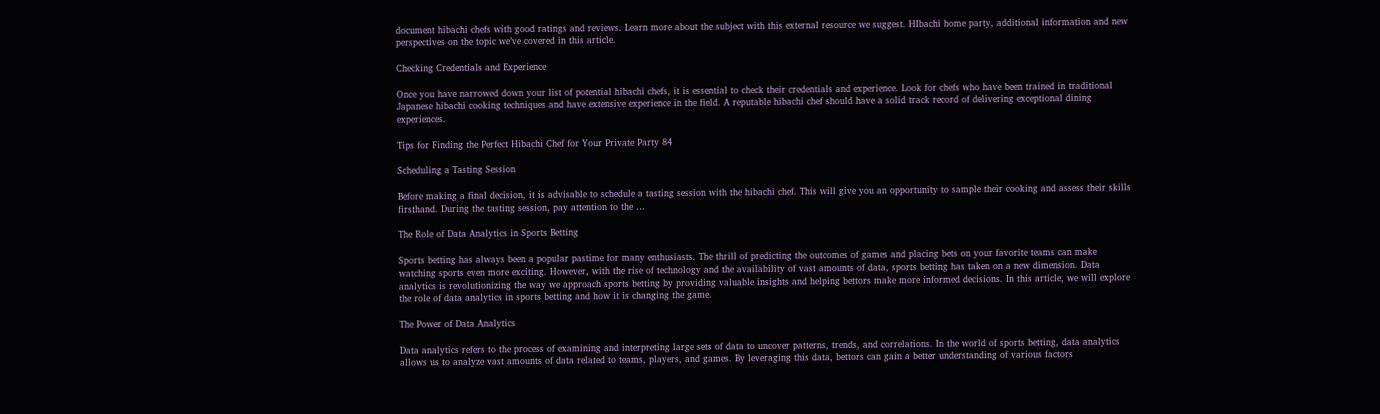document hibachi chefs with good ratings and reviews. Learn more about the subject with this external resource we suggest. HIbachi home party, additional information and new perspectives on the topic we’ve covered in this article.

Checking Credentials and Experience

Once you have narrowed down your list of potential hibachi chefs, it is essential to check their credentials and experience. Look for chefs who have been trained in traditional Japanese hibachi cooking techniques and have extensive experience in the field. A reputable hibachi chef should have a solid track record of delivering exceptional dining experiences.

Tips for Finding the Perfect Hibachi Chef for Your Private Party 84

Scheduling a Tasting Session

Before making a final decision, it is advisable to schedule a tasting session with the hibachi chef. This will give you an opportunity to sample their cooking and assess their skills firsthand. During the tasting session, pay attention to the …

The Role of Data Analytics in Sports Betting

Sports betting has always been a popular pastime for many enthusiasts. The thrill of predicting the outcomes of games and placing bets on your favorite teams can make watching sports even more exciting. However, with the rise of technology and the availability of vast amounts of data, sports betting has taken on a new dimension. Data analytics is revolutionizing the way we approach sports betting by providing valuable insights and helping bettors make more informed decisions. In this article, we will explore the role of data analytics in sports betting and how it is changing the game.

The Power of Data Analytics

Data analytics refers to the process of examining and interpreting large sets of data to uncover patterns, trends, and correlations. In the world of sports betting, data analytics allows us to analyze vast amounts of data related to teams, players, and games. By leveraging this data, bettors can gain a better understanding of various factors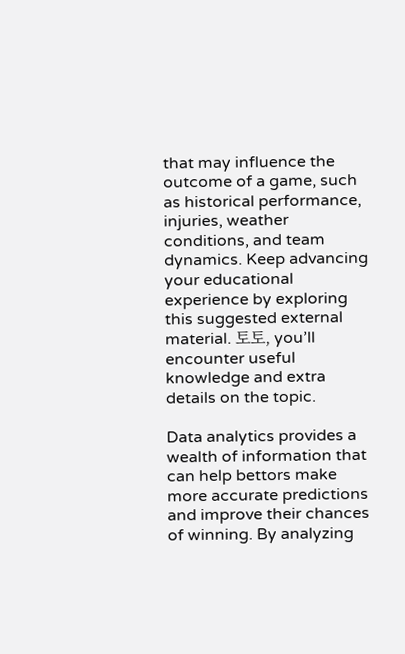that may influence the outcome of a game, such as historical performance, injuries, weather conditions, and team dynamics. Keep advancing your educational experience by exploring this suggested external material. 토토, you’ll encounter useful knowledge and extra details on the topic.

Data analytics provides a wealth of information that can help bettors make more accurate predictions and improve their chances of winning. By analyzing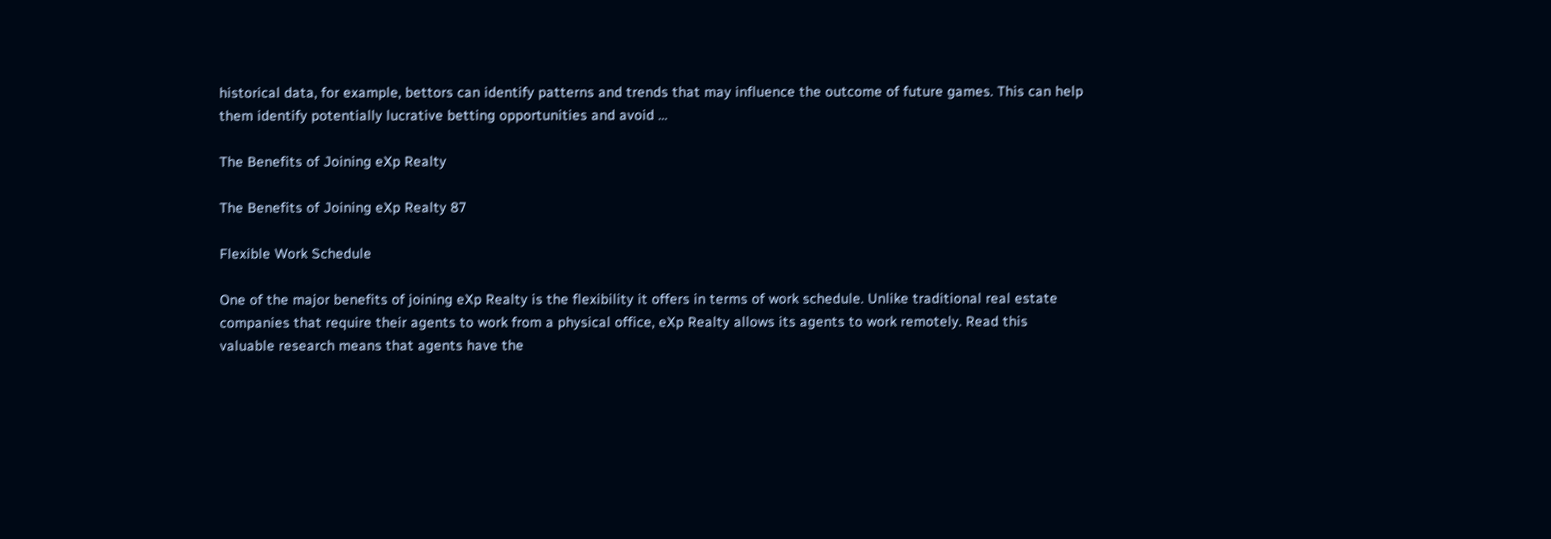historical data, for example, bettors can identify patterns and trends that may influence the outcome of future games. This can help them identify potentially lucrative betting opportunities and avoid …

The Benefits of Joining eXp Realty

The Benefits of Joining eXp Realty 87

Flexible Work Schedule

One of the major benefits of joining eXp Realty is the flexibility it offers in terms of work schedule. Unlike traditional real estate companies that require their agents to work from a physical office, eXp Realty allows its agents to work remotely. Read this valuable research means that agents have the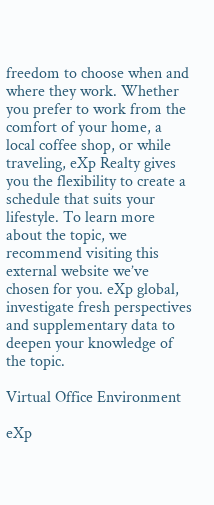freedom to choose when and where they work. Whether you prefer to work from the comfort of your home, a local coffee shop, or while traveling, eXp Realty gives you the flexibility to create a schedule that suits your lifestyle. To learn more about the topic, we recommend visiting this external website we’ve chosen for you. eXp global, investigate fresh perspectives and supplementary data to deepen your knowledge of the topic.

Virtual Office Environment

eXp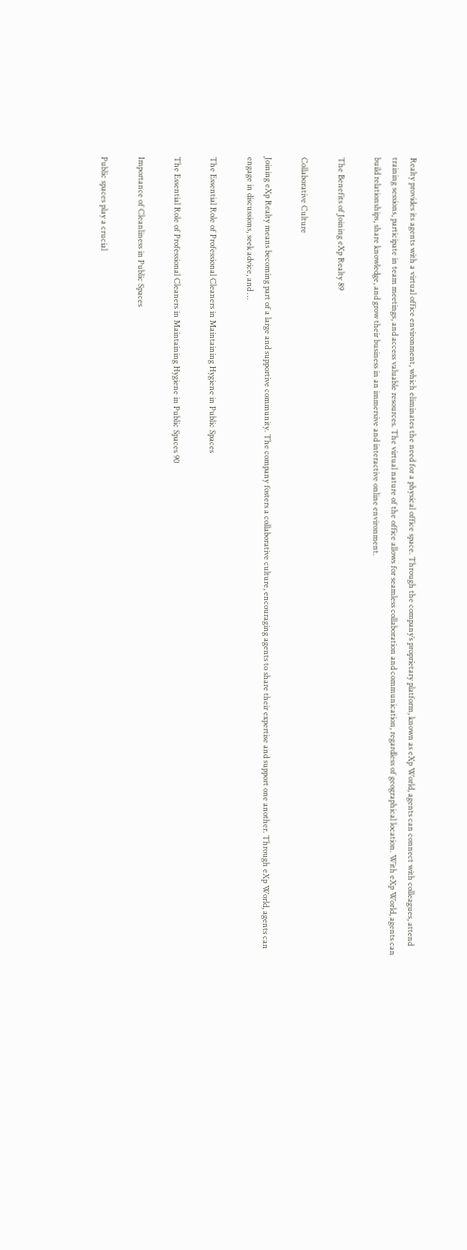Realty provides its agents with a virtual office environment, which eliminates the need for a physical office space. Through the company’s proprietary platform, known as eXp World, agents can connect with colleagues, attend training sessions, participate in team meetings, and access valuable resources. The virtual nature of the office allows for seamless collaboration and communication, regardless of geographical location. With eXp World, agents can build relationships, share knowledge, and grow their business in an immersive and interactive online environment.

The Benefits of Joining eXp Realty 89

Collaborative Culture

Joining eXp Realty means becoming part of a large and supportive community. The company fosters a collaborative culture, encouraging agents to share their expertise and support one another. Through eXp World, agents can engage in discussions, seek advice, and …

The Essential Role of Professional Cleaners in Maintaining Hygiene in Public Spaces

The Essential Role of Professional Cleaners in Maintaining Hygiene in Public Spaces 90

Importance of Cleanliness in Public Spaces

Public spaces play a crucial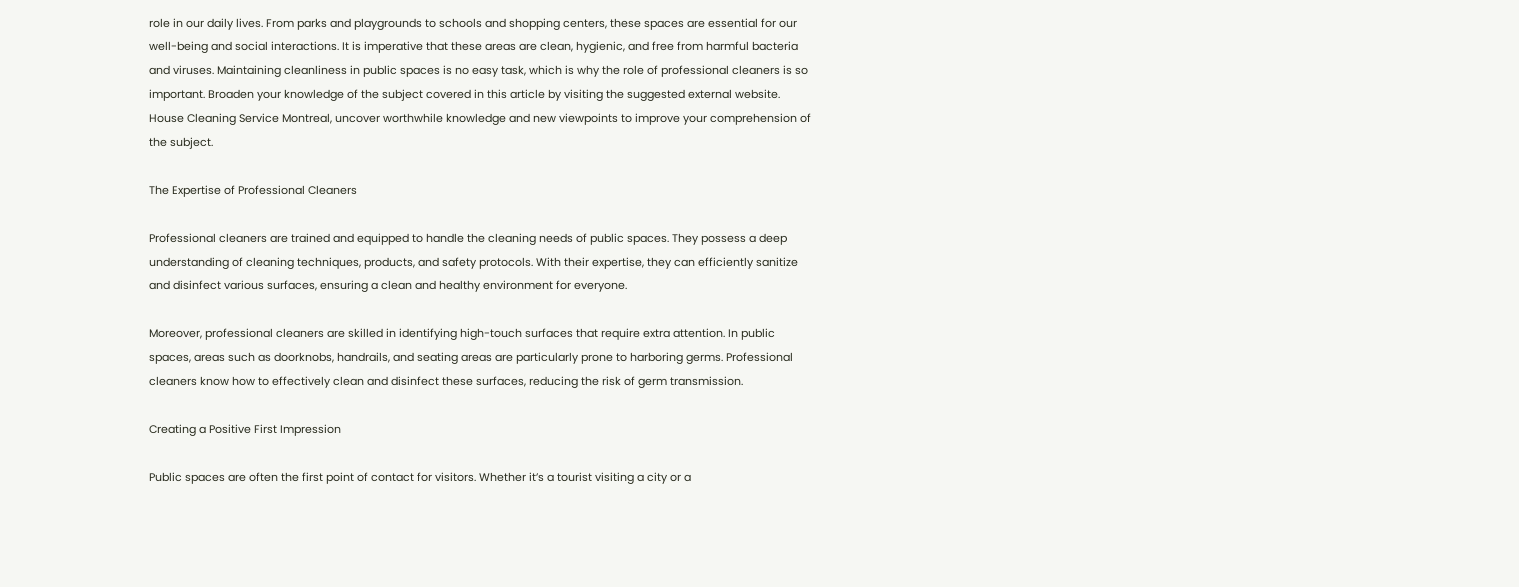role in our daily lives. From parks and playgrounds to schools and shopping centers, these spaces are essential for our well-being and social interactions. It is imperative that these areas are clean, hygienic, and free from harmful bacteria and viruses. Maintaining cleanliness in public spaces is no easy task, which is why the role of professional cleaners is so important. Broaden your knowledge of the subject covered in this article by visiting the suggested external website. House Cleaning Service Montreal, uncover worthwhile knowledge and new viewpoints to improve your comprehension of the subject.

The Expertise of Professional Cleaners

Professional cleaners are trained and equipped to handle the cleaning needs of public spaces. They possess a deep understanding of cleaning techniques, products, and safety protocols. With their expertise, they can efficiently sanitize and disinfect various surfaces, ensuring a clean and healthy environment for everyone.

Moreover, professional cleaners are skilled in identifying high-touch surfaces that require extra attention. In public spaces, areas such as doorknobs, handrails, and seating areas are particularly prone to harboring germs. Professional cleaners know how to effectively clean and disinfect these surfaces, reducing the risk of germ transmission.

Creating a Positive First Impression

Public spaces are often the first point of contact for visitors. Whether it’s a tourist visiting a city or a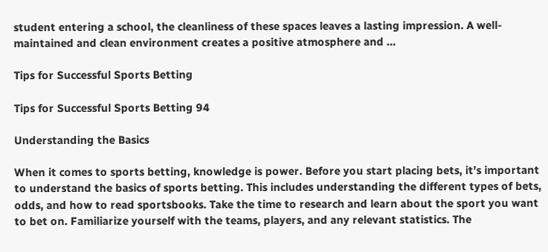student entering a school, the cleanliness of these spaces leaves a lasting impression. A well-maintained and clean environment creates a positive atmosphere and …

Tips for Successful Sports Betting

Tips for Successful Sports Betting 94

Understanding the Basics

When it comes to sports betting, knowledge is power. Before you start placing bets, it’s important to understand the basics of sports betting. This includes understanding the different types of bets, odds, and how to read sportsbooks. Take the time to research and learn about the sport you want to bet on. Familiarize yourself with the teams, players, and any relevant statistics. The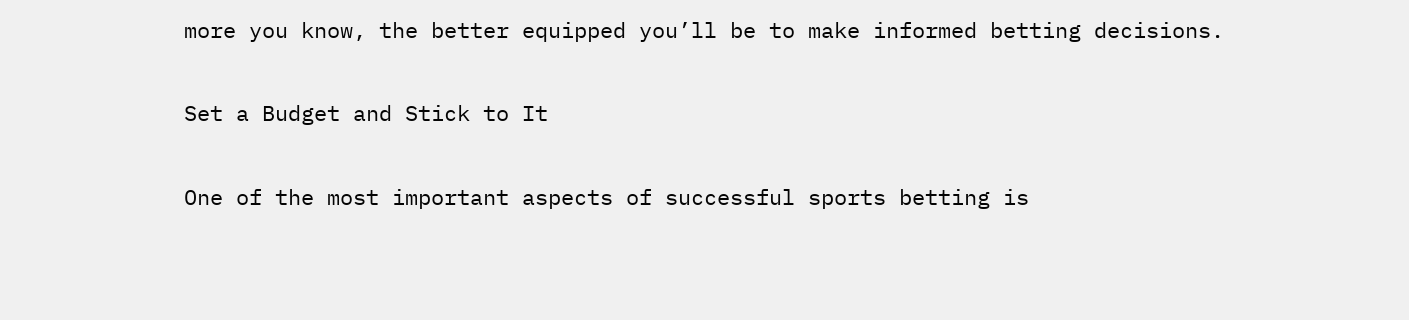more you know, the better equipped you’ll be to make informed betting decisions.

Set a Budget and Stick to It

One of the most important aspects of successful sports betting is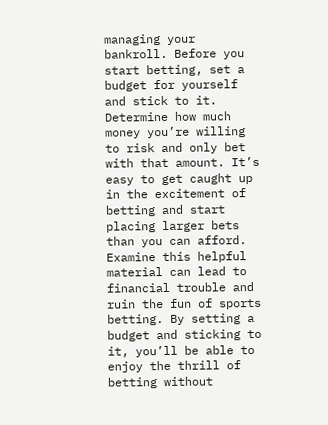managing your bankroll. Before you start betting, set a budget for yourself and stick to it. Determine how much money you’re willing to risk and only bet with that amount. It’s easy to get caught up in the excitement of betting and start placing larger bets than you can afford. Examine this helpful material can lead to financial trouble and ruin the fun of sports betting. By setting a budget and sticking to it, you’ll be able to enjoy the thrill of betting without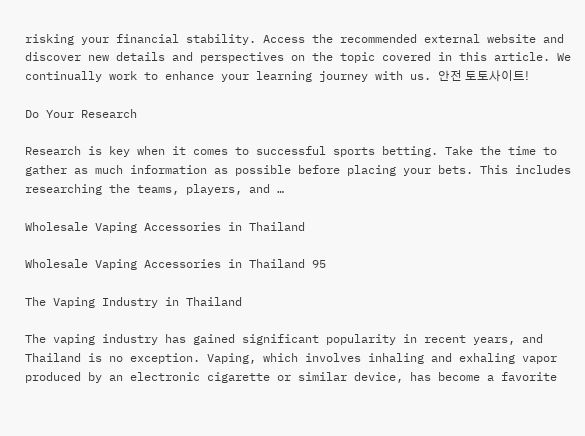risking your financial stability. Access the recommended external website and discover new details and perspectives on the topic covered in this article. We continually work to enhance your learning journey with us. 안전 토토사이트!

Do Your Research

Research is key when it comes to successful sports betting. Take the time to gather as much information as possible before placing your bets. This includes researching the teams, players, and …

Wholesale Vaping Accessories in Thailand

Wholesale Vaping Accessories in Thailand 95

The Vaping Industry in Thailand

The vaping industry has gained significant popularity in recent years, and Thailand is no exception. Vaping, which involves inhaling and exhaling vapor produced by an electronic cigarette or similar device, has become a favorite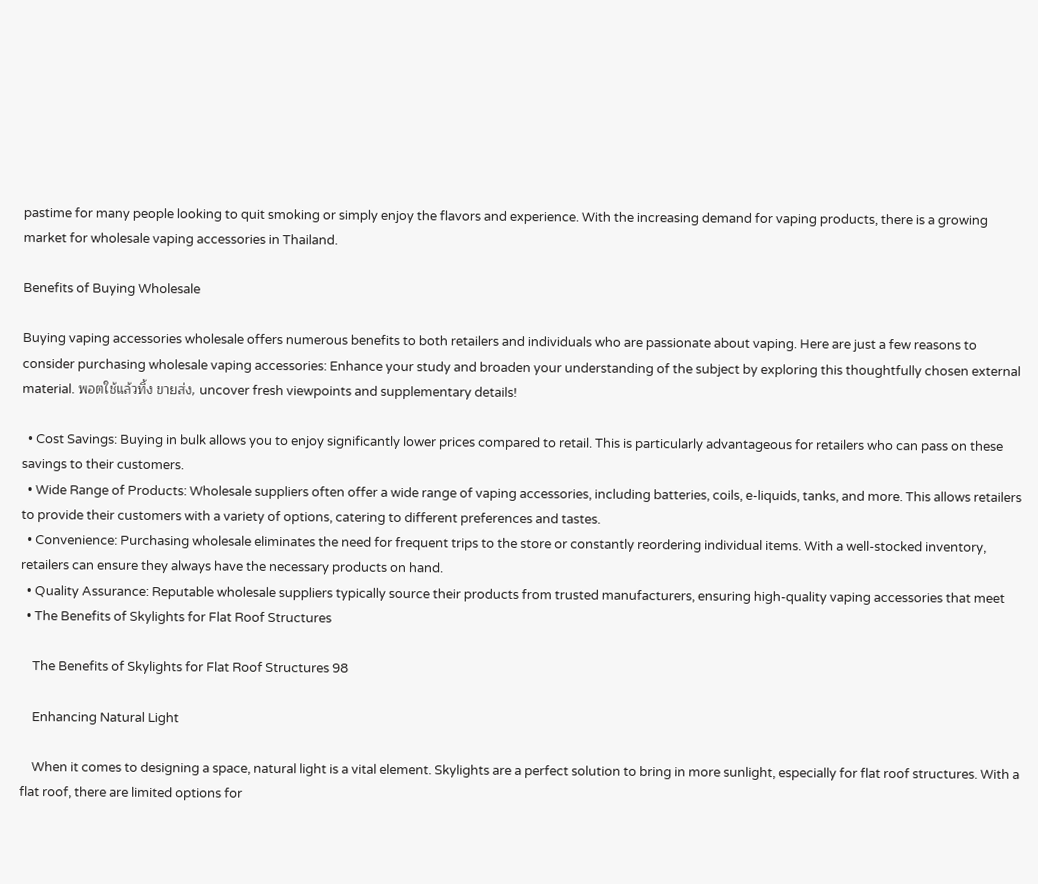pastime for many people looking to quit smoking or simply enjoy the flavors and experience. With the increasing demand for vaping products, there is a growing market for wholesale vaping accessories in Thailand.

Benefits of Buying Wholesale

Buying vaping accessories wholesale offers numerous benefits to both retailers and individuals who are passionate about vaping. Here are just a few reasons to consider purchasing wholesale vaping accessories: Enhance your study and broaden your understanding of the subject by exploring this thoughtfully chosen external material. พอตใช้แล้วทิ้ง ขายส่ง, uncover fresh viewpoints and supplementary details!

  • Cost Savings: Buying in bulk allows you to enjoy significantly lower prices compared to retail. This is particularly advantageous for retailers who can pass on these savings to their customers.
  • Wide Range of Products: Wholesale suppliers often offer a wide range of vaping accessories, including batteries, coils, e-liquids, tanks, and more. This allows retailers to provide their customers with a variety of options, catering to different preferences and tastes.
  • Convenience: Purchasing wholesale eliminates the need for frequent trips to the store or constantly reordering individual items. With a well-stocked inventory, retailers can ensure they always have the necessary products on hand.
  • Quality Assurance: Reputable wholesale suppliers typically source their products from trusted manufacturers, ensuring high-quality vaping accessories that meet
  • The Benefits of Skylights for Flat Roof Structures

    The Benefits of Skylights for Flat Roof Structures 98

    Enhancing Natural Light

    When it comes to designing a space, natural light is a vital element. Skylights are a perfect solution to bring in more sunlight, especially for flat roof structures. With a flat roof, there are limited options for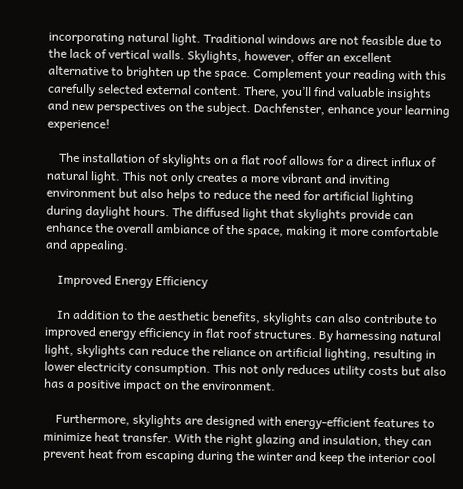incorporating natural light. Traditional windows are not feasible due to the lack of vertical walls. Skylights, however, offer an excellent alternative to brighten up the space. Complement your reading with this carefully selected external content. There, you’ll find valuable insights and new perspectives on the subject. Dachfenster, enhance your learning experience!

    The installation of skylights on a flat roof allows for a direct influx of natural light. This not only creates a more vibrant and inviting environment but also helps to reduce the need for artificial lighting during daylight hours. The diffused light that skylights provide can enhance the overall ambiance of the space, making it more comfortable and appealing.

    Improved Energy Efficiency

    In addition to the aesthetic benefits, skylights can also contribute to improved energy efficiency in flat roof structures. By harnessing natural light, skylights can reduce the reliance on artificial lighting, resulting in lower electricity consumption. This not only reduces utility costs but also has a positive impact on the environment.

    Furthermore, skylights are designed with energy-efficient features to minimize heat transfer. With the right glazing and insulation, they can prevent heat from escaping during the winter and keep the interior cool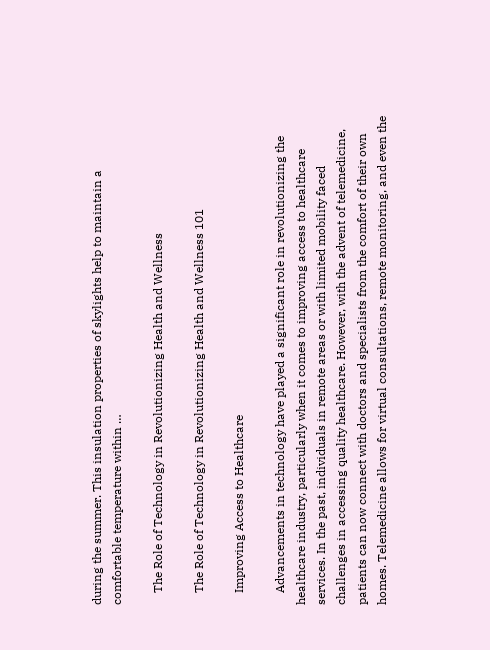during the summer. This insulation properties of skylights help to maintain a comfortable temperature within …

    The Role of Technology in Revolutionizing Health and Wellness

    The Role of Technology in Revolutionizing Health and Wellness 101

    Improving Access to Healthcare

    Advancements in technology have played a significant role in revolutionizing the healthcare industry, particularly when it comes to improving access to healthcare services. In the past, individuals in remote areas or with limited mobility faced challenges in accessing quality healthcare. However, with the advent of telemedicine, patients can now connect with doctors and specialists from the comfort of their own homes. Telemedicine allows for virtual consultations, remote monitoring, and even the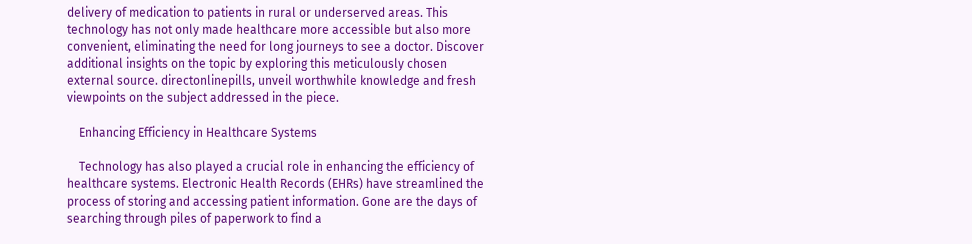delivery of medication to patients in rural or underserved areas. This technology has not only made healthcare more accessible but also more convenient, eliminating the need for long journeys to see a doctor. Discover additional insights on the topic by exploring this meticulously chosen external source. directonlinepills, unveil worthwhile knowledge and fresh viewpoints on the subject addressed in the piece.

    Enhancing Efficiency in Healthcare Systems

    Technology has also played a crucial role in enhancing the efficiency of healthcare systems. Electronic Health Records (EHRs) have streamlined the process of storing and accessing patient information. Gone are the days of searching through piles of paperwork to find a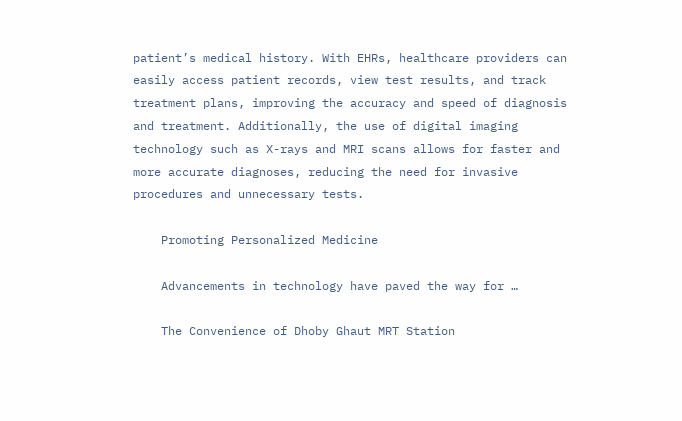patient’s medical history. With EHRs, healthcare providers can easily access patient records, view test results, and track treatment plans, improving the accuracy and speed of diagnosis and treatment. Additionally, the use of digital imaging technology such as X-rays and MRI scans allows for faster and more accurate diagnoses, reducing the need for invasive procedures and unnecessary tests.

    Promoting Personalized Medicine

    Advancements in technology have paved the way for …

    The Convenience of Dhoby Ghaut MRT Station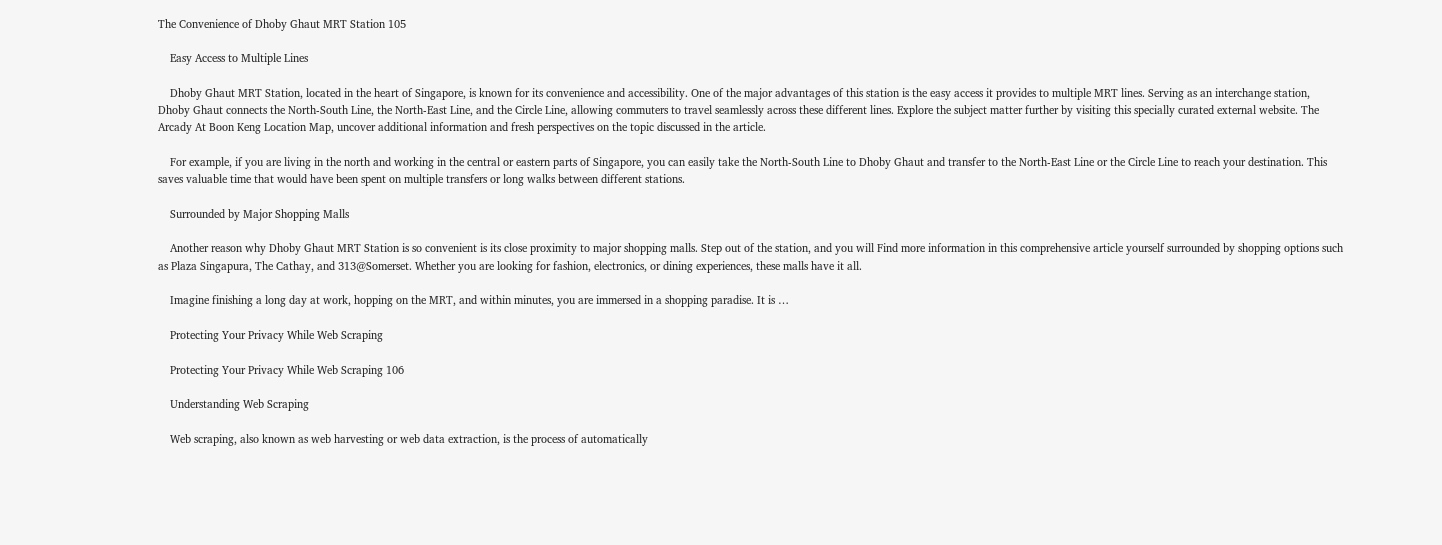The Convenience of Dhoby Ghaut MRT Station 105

    Easy Access to Multiple Lines

    Dhoby Ghaut MRT Station, located in the heart of Singapore, is known for its convenience and accessibility. One of the major advantages of this station is the easy access it provides to multiple MRT lines. Serving as an interchange station, Dhoby Ghaut connects the North-South Line, the North-East Line, and the Circle Line, allowing commuters to travel seamlessly across these different lines. Explore the subject matter further by visiting this specially curated external website. The Arcady At Boon Keng Location Map, uncover additional information and fresh perspectives on the topic discussed in the article.

    For example, if you are living in the north and working in the central or eastern parts of Singapore, you can easily take the North-South Line to Dhoby Ghaut and transfer to the North-East Line or the Circle Line to reach your destination. This saves valuable time that would have been spent on multiple transfers or long walks between different stations.

    Surrounded by Major Shopping Malls

    Another reason why Dhoby Ghaut MRT Station is so convenient is its close proximity to major shopping malls. Step out of the station, and you will Find more information in this comprehensive article yourself surrounded by shopping options such as Plaza Singapura, The Cathay, and 313@Somerset. Whether you are looking for fashion, electronics, or dining experiences, these malls have it all.

    Imagine finishing a long day at work, hopping on the MRT, and within minutes, you are immersed in a shopping paradise. It is …

    Protecting Your Privacy While Web Scraping

    Protecting Your Privacy While Web Scraping 106

    Understanding Web Scraping

    Web scraping, also known as web harvesting or web data extraction, is the process of automatically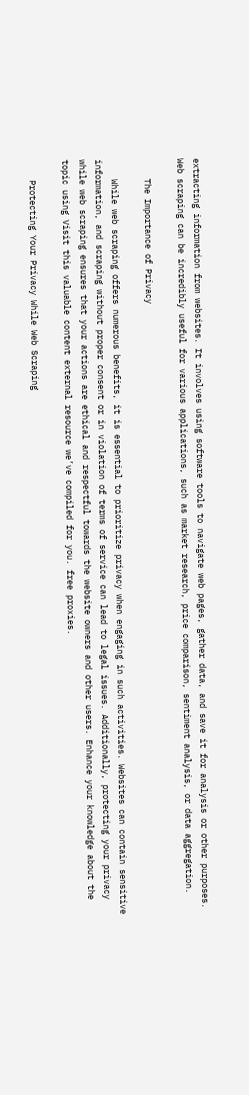extracting information from websites. It involves using software tools to navigate web pages, gather data, and save it for analysis or other purposes. Web scraping can be incredibly useful for various applications, such as market research, price comparison, sentiment analysis, or data aggregation.

    The Importance of Privacy

    While web scraping offers numerous benefits, it is essential to prioritize privacy when engaging in such activities. Websites can contain sensitive information, and scraping without proper consent or in violation of terms of service can lead to legal issues. Additionally, protecting your privacy while web scraping ensures that your actions are ethical and respectful towards the website owners and other users. Enhance your knowledge about the topic using Visit this valuable content external resource we’ve compiled for you. free proxies.

    Protecting Your Privacy While Web Scraping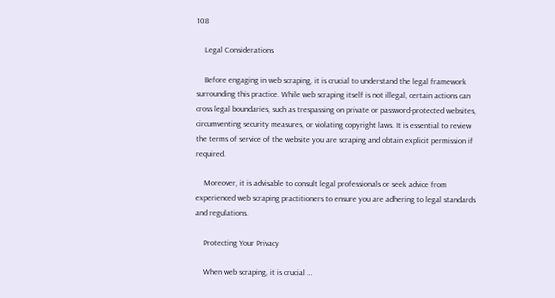108

    Legal Considerations

    Before engaging in web scraping, it is crucial to understand the legal framework surrounding this practice. While web scraping itself is not illegal, certain actions can cross legal boundaries, such as trespassing on private or password-protected websites, circumventing security measures, or violating copyright laws. It is essential to review the terms of service of the website you are scraping and obtain explicit permission if required.

    Moreover, it is advisable to consult legal professionals or seek advice from experienced web scraping practitioners to ensure you are adhering to legal standards and regulations.

    Protecting Your Privacy

    When web scraping, it is crucial …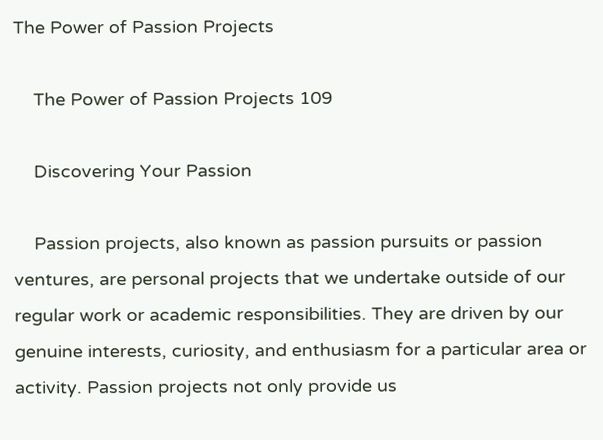The Power of Passion Projects

    The Power of Passion Projects 109

    Discovering Your Passion

    Passion projects, also known as passion pursuits or passion ventures, are personal projects that we undertake outside of our regular work or academic responsibilities. They are driven by our genuine interests, curiosity, and enthusiasm for a particular area or activity. Passion projects not only provide us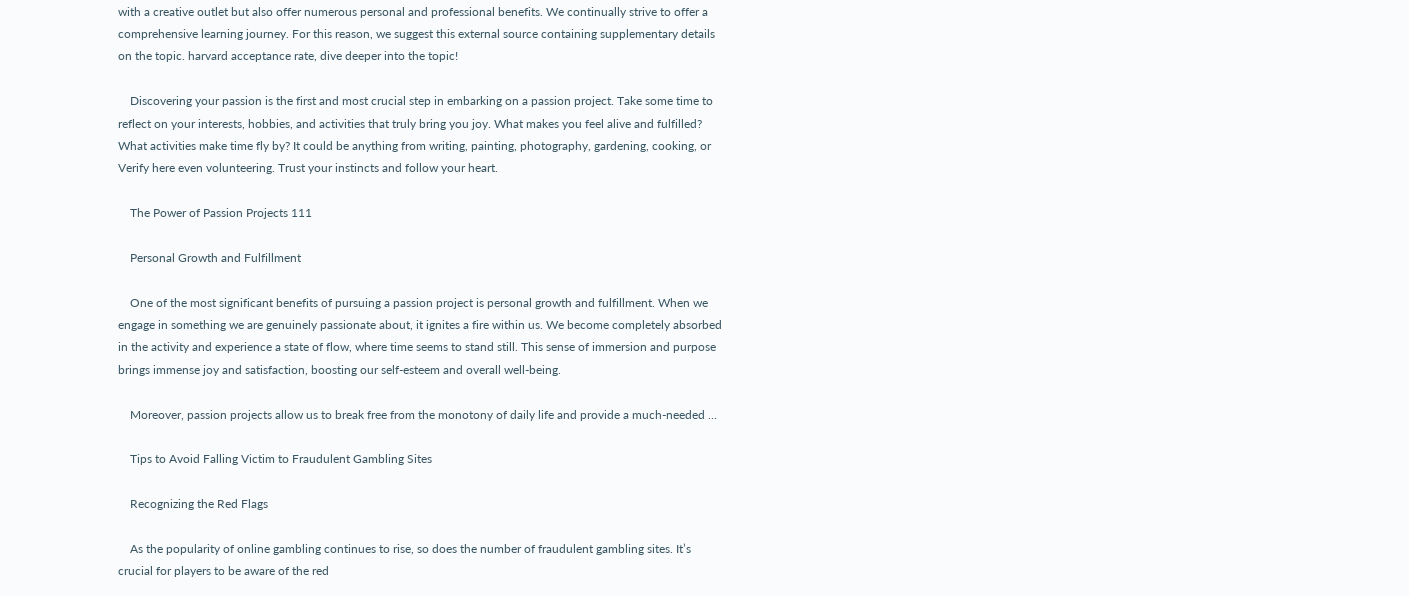with a creative outlet but also offer numerous personal and professional benefits. We continually strive to offer a comprehensive learning journey. For this reason, we suggest this external source containing supplementary details on the topic. harvard acceptance rate, dive deeper into the topic!

    Discovering your passion is the first and most crucial step in embarking on a passion project. Take some time to reflect on your interests, hobbies, and activities that truly bring you joy. What makes you feel alive and fulfilled? What activities make time fly by? It could be anything from writing, painting, photography, gardening, cooking, or Verify here even volunteering. Trust your instincts and follow your heart.

    The Power of Passion Projects 111

    Personal Growth and Fulfillment

    One of the most significant benefits of pursuing a passion project is personal growth and fulfillment. When we engage in something we are genuinely passionate about, it ignites a fire within us. We become completely absorbed in the activity and experience a state of flow, where time seems to stand still. This sense of immersion and purpose brings immense joy and satisfaction, boosting our self-esteem and overall well-being.

    Moreover, passion projects allow us to break free from the monotony of daily life and provide a much-needed …

    Tips to Avoid Falling Victim to Fraudulent Gambling Sites

    Recognizing the Red Flags

    As the popularity of online gambling continues to rise, so does the number of fraudulent gambling sites. It’s crucial for players to be aware of the red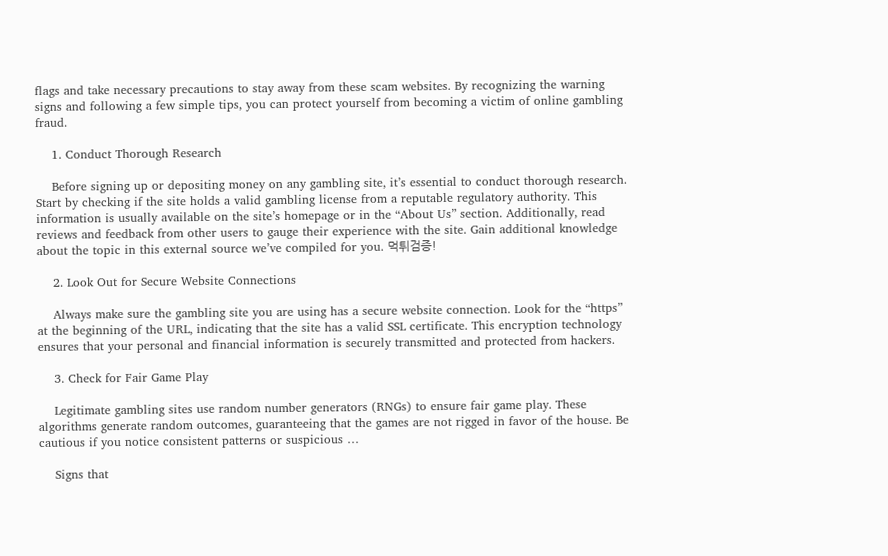flags and take necessary precautions to stay away from these scam websites. By recognizing the warning signs and following a few simple tips, you can protect yourself from becoming a victim of online gambling fraud.

    1. Conduct Thorough Research

    Before signing up or depositing money on any gambling site, it’s essential to conduct thorough research. Start by checking if the site holds a valid gambling license from a reputable regulatory authority. This information is usually available on the site’s homepage or in the “About Us” section. Additionally, read reviews and feedback from other users to gauge their experience with the site. Gain additional knowledge about the topic in this external source we’ve compiled for you. 먹튀검증!

    2. Look Out for Secure Website Connections

    Always make sure the gambling site you are using has a secure website connection. Look for the “https” at the beginning of the URL, indicating that the site has a valid SSL certificate. This encryption technology ensures that your personal and financial information is securely transmitted and protected from hackers.

    3. Check for Fair Game Play

    Legitimate gambling sites use random number generators (RNGs) to ensure fair game play. These algorithms generate random outcomes, guaranteeing that the games are not rigged in favor of the house. Be cautious if you notice consistent patterns or suspicious …

    Signs that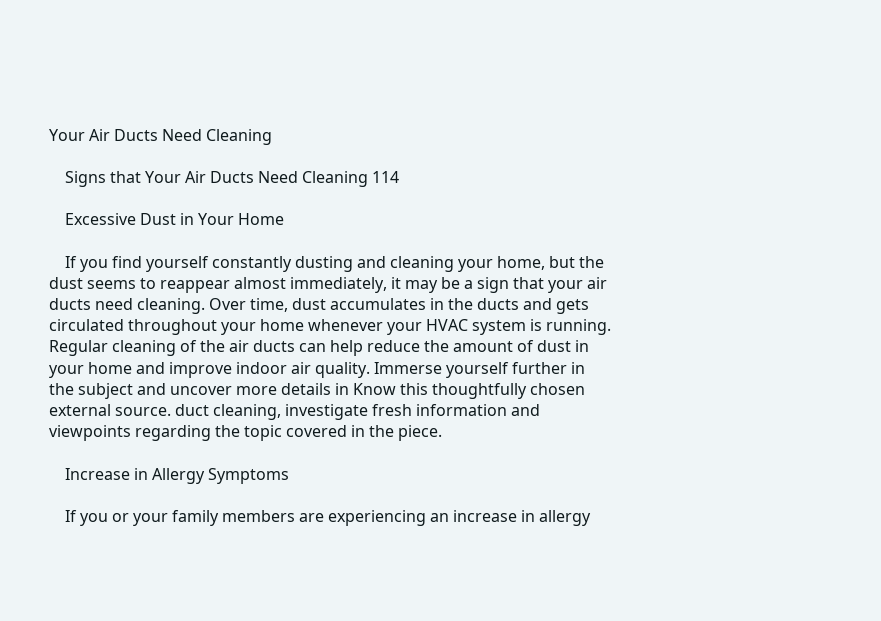Your Air Ducts Need Cleaning

    Signs that Your Air Ducts Need Cleaning 114

    Excessive Dust in Your Home

    If you find yourself constantly dusting and cleaning your home, but the dust seems to reappear almost immediately, it may be a sign that your air ducts need cleaning. Over time, dust accumulates in the ducts and gets circulated throughout your home whenever your HVAC system is running. Regular cleaning of the air ducts can help reduce the amount of dust in your home and improve indoor air quality. Immerse yourself further in the subject and uncover more details in Know this thoughtfully chosen external source. duct cleaning, investigate fresh information and viewpoints regarding the topic covered in the piece.

    Increase in Allergy Symptoms

    If you or your family members are experiencing an increase in allergy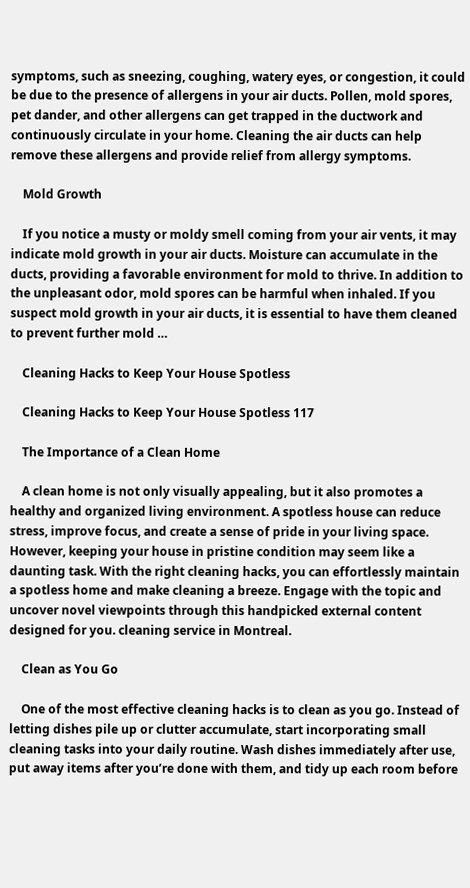symptoms, such as sneezing, coughing, watery eyes, or congestion, it could be due to the presence of allergens in your air ducts. Pollen, mold spores, pet dander, and other allergens can get trapped in the ductwork and continuously circulate in your home. Cleaning the air ducts can help remove these allergens and provide relief from allergy symptoms.

    Mold Growth

    If you notice a musty or moldy smell coming from your air vents, it may indicate mold growth in your air ducts. Moisture can accumulate in the ducts, providing a favorable environment for mold to thrive. In addition to the unpleasant odor, mold spores can be harmful when inhaled. If you suspect mold growth in your air ducts, it is essential to have them cleaned to prevent further mold …

    Cleaning Hacks to Keep Your House Spotless

    Cleaning Hacks to Keep Your House Spotless 117

    The Importance of a Clean Home

    A clean home is not only visually appealing, but it also promotes a healthy and organized living environment. A spotless house can reduce stress, improve focus, and create a sense of pride in your living space. However, keeping your house in pristine condition may seem like a daunting task. With the right cleaning hacks, you can effortlessly maintain a spotless home and make cleaning a breeze. Engage with the topic and uncover novel viewpoints through this handpicked external content designed for you. cleaning service in Montreal.

    Clean as You Go

    One of the most effective cleaning hacks is to clean as you go. Instead of letting dishes pile up or clutter accumulate, start incorporating small cleaning tasks into your daily routine. Wash dishes immediately after use, put away items after you’re done with them, and tidy up each room before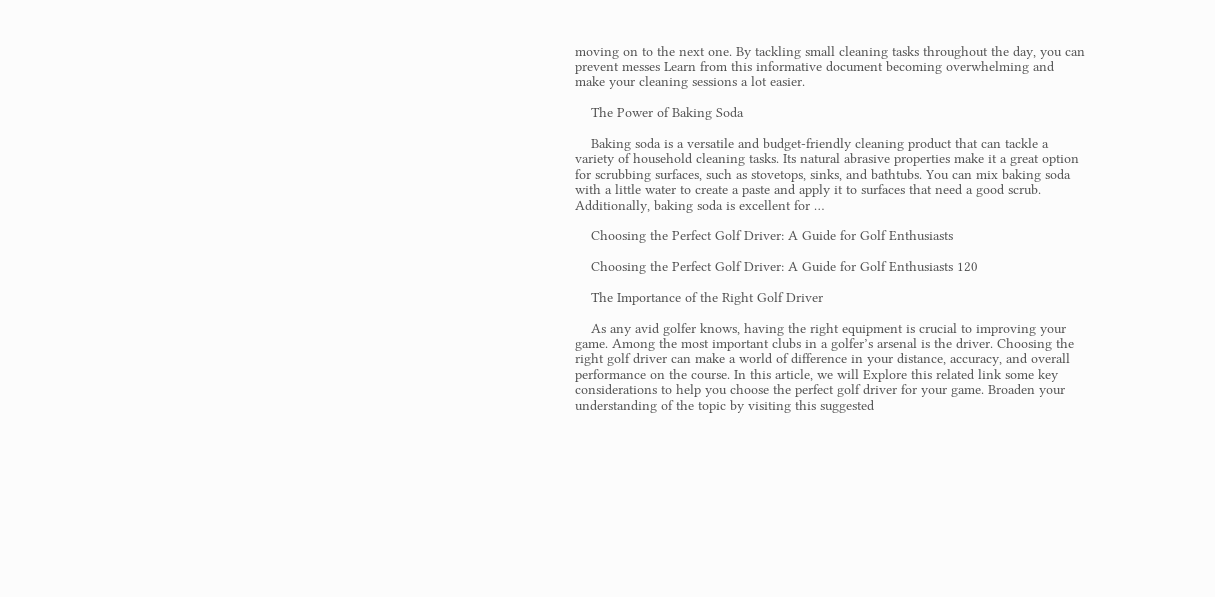moving on to the next one. By tackling small cleaning tasks throughout the day, you can prevent messes Learn from this informative document becoming overwhelming and make your cleaning sessions a lot easier.

    The Power of Baking Soda

    Baking soda is a versatile and budget-friendly cleaning product that can tackle a variety of household cleaning tasks. Its natural abrasive properties make it a great option for scrubbing surfaces, such as stovetops, sinks, and bathtubs. You can mix baking soda with a little water to create a paste and apply it to surfaces that need a good scrub. Additionally, baking soda is excellent for …

    Choosing the Perfect Golf Driver: A Guide for Golf Enthusiasts

    Choosing the Perfect Golf Driver: A Guide for Golf Enthusiasts 120

    The Importance of the Right Golf Driver

    As any avid golfer knows, having the right equipment is crucial to improving your game. Among the most important clubs in a golfer’s arsenal is the driver. Choosing the right golf driver can make a world of difference in your distance, accuracy, and overall performance on the course. In this article, we will Explore this related link some key considerations to help you choose the perfect golf driver for your game. Broaden your understanding of the topic by visiting this suggested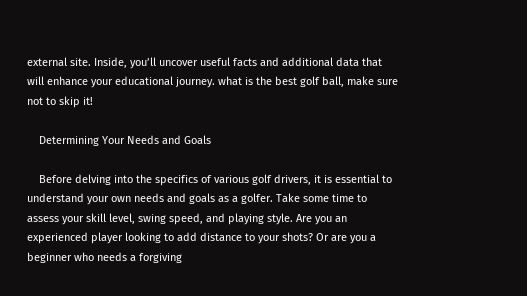external site. Inside, you’ll uncover useful facts and additional data that will enhance your educational journey. what is the best golf ball, make sure not to skip it!

    Determining Your Needs and Goals

    Before delving into the specifics of various golf drivers, it is essential to understand your own needs and goals as a golfer. Take some time to assess your skill level, swing speed, and playing style. Are you an experienced player looking to add distance to your shots? Or are you a beginner who needs a forgiving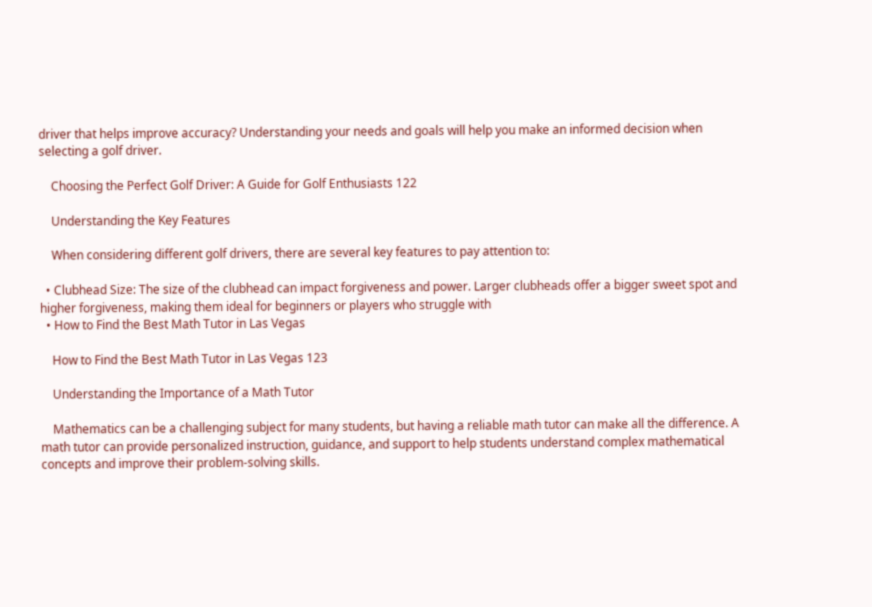driver that helps improve accuracy? Understanding your needs and goals will help you make an informed decision when selecting a golf driver.

    Choosing the Perfect Golf Driver: A Guide for Golf Enthusiasts 122

    Understanding the Key Features

    When considering different golf drivers, there are several key features to pay attention to:

  • Clubhead Size: The size of the clubhead can impact forgiveness and power. Larger clubheads offer a bigger sweet spot and higher forgiveness, making them ideal for beginners or players who struggle with
  • How to Find the Best Math Tutor in Las Vegas

    How to Find the Best Math Tutor in Las Vegas 123

    Understanding the Importance of a Math Tutor

    Mathematics can be a challenging subject for many students, but having a reliable math tutor can make all the difference. A math tutor can provide personalized instruction, guidance, and support to help students understand complex mathematical concepts and improve their problem-solving skills.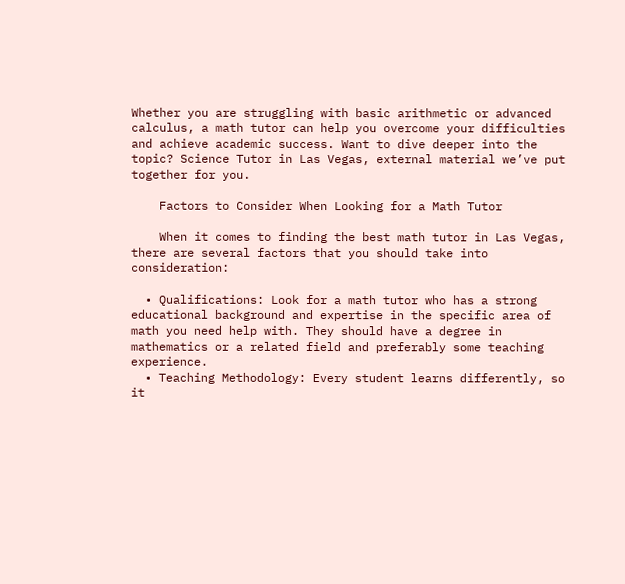Whether you are struggling with basic arithmetic or advanced calculus, a math tutor can help you overcome your difficulties and achieve academic success. Want to dive deeper into the topic? Science Tutor in Las Vegas, external material we’ve put together for you.

    Factors to Consider When Looking for a Math Tutor

    When it comes to finding the best math tutor in Las Vegas, there are several factors that you should take into consideration:

  • Qualifications: Look for a math tutor who has a strong educational background and expertise in the specific area of math you need help with. They should have a degree in mathematics or a related field and preferably some teaching experience.
  • Teaching Methodology: Every student learns differently, so it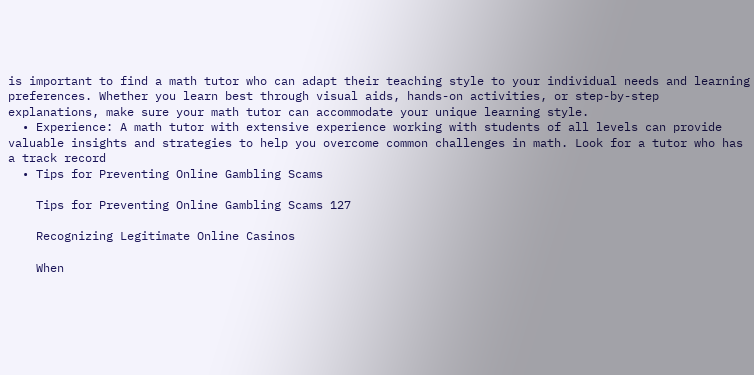is important to find a math tutor who can adapt their teaching style to your individual needs and learning preferences. Whether you learn best through visual aids, hands-on activities, or step-by-step explanations, make sure your math tutor can accommodate your unique learning style.
  • Experience: A math tutor with extensive experience working with students of all levels can provide valuable insights and strategies to help you overcome common challenges in math. Look for a tutor who has a track record
  • Tips for Preventing Online Gambling Scams

    Tips for Preventing Online Gambling Scams 127

    Recognizing Legitimate Online Casinos

    When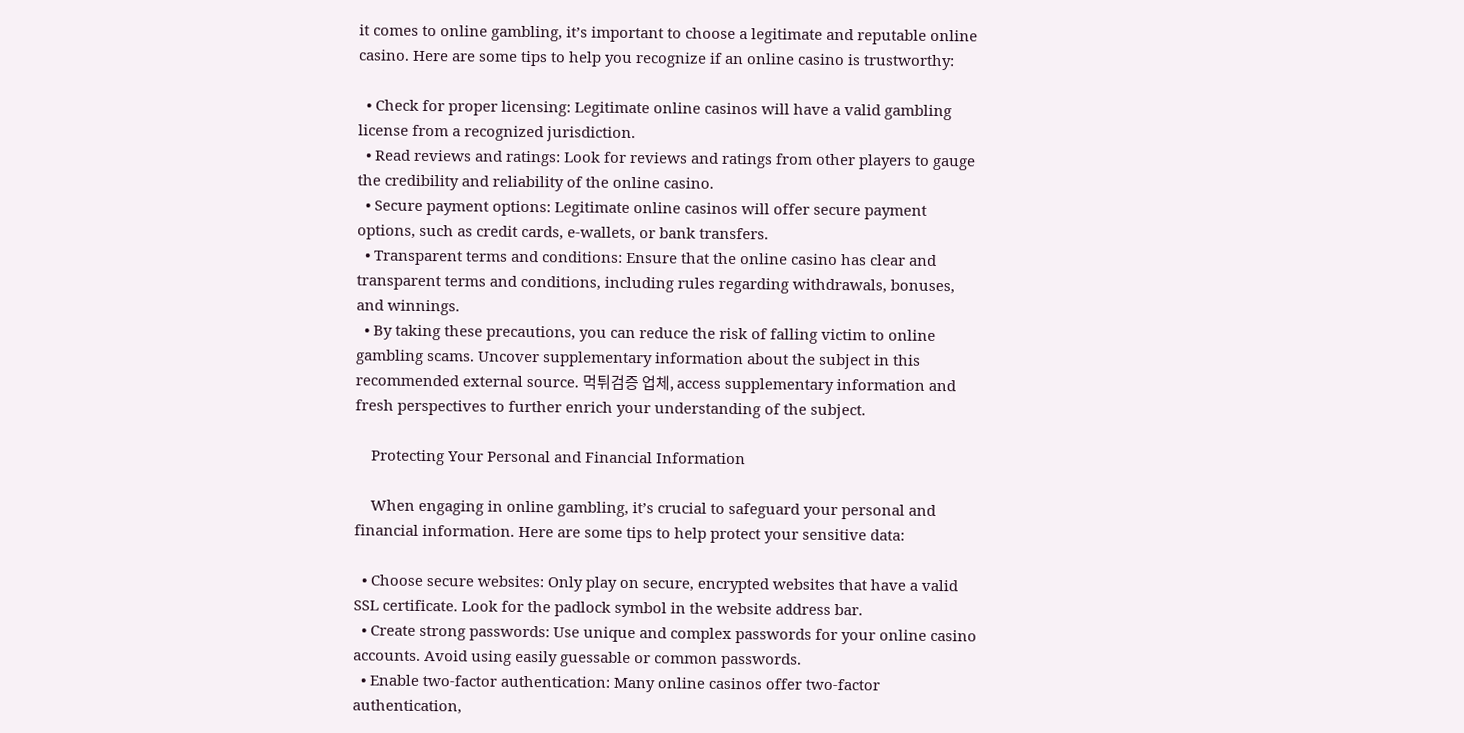it comes to online gambling, it’s important to choose a legitimate and reputable online casino. Here are some tips to help you recognize if an online casino is trustworthy:

  • Check for proper licensing: Legitimate online casinos will have a valid gambling license from a recognized jurisdiction.
  • Read reviews and ratings: Look for reviews and ratings from other players to gauge the credibility and reliability of the online casino.
  • Secure payment options: Legitimate online casinos will offer secure payment options, such as credit cards, e-wallets, or bank transfers.
  • Transparent terms and conditions: Ensure that the online casino has clear and transparent terms and conditions, including rules regarding withdrawals, bonuses, and winnings.
  • By taking these precautions, you can reduce the risk of falling victim to online gambling scams. Uncover supplementary information about the subject in this recommended external source. 먹튀검증 업체, access supplementary information and fresh perspectives to further enrich your understanding of the subject.

    Protecting Your Personal and Financial Information

    When engaging in online gambling, it’s crucial to safeguard your personal and financial information. Here are some tips to help protect your sensitive data:

  • Choose secure websites: Only play on secure, encrypted websites that have a valid SSL certificate. Look for the padlock symbol in the website address bar.
  • Create strong passwords: Use unique and complex passwords for your online casino accounts. Avoid using easily guessable or common passwords.
  • Enable two-factor authentication: Many online casinos offer two-factor authentication,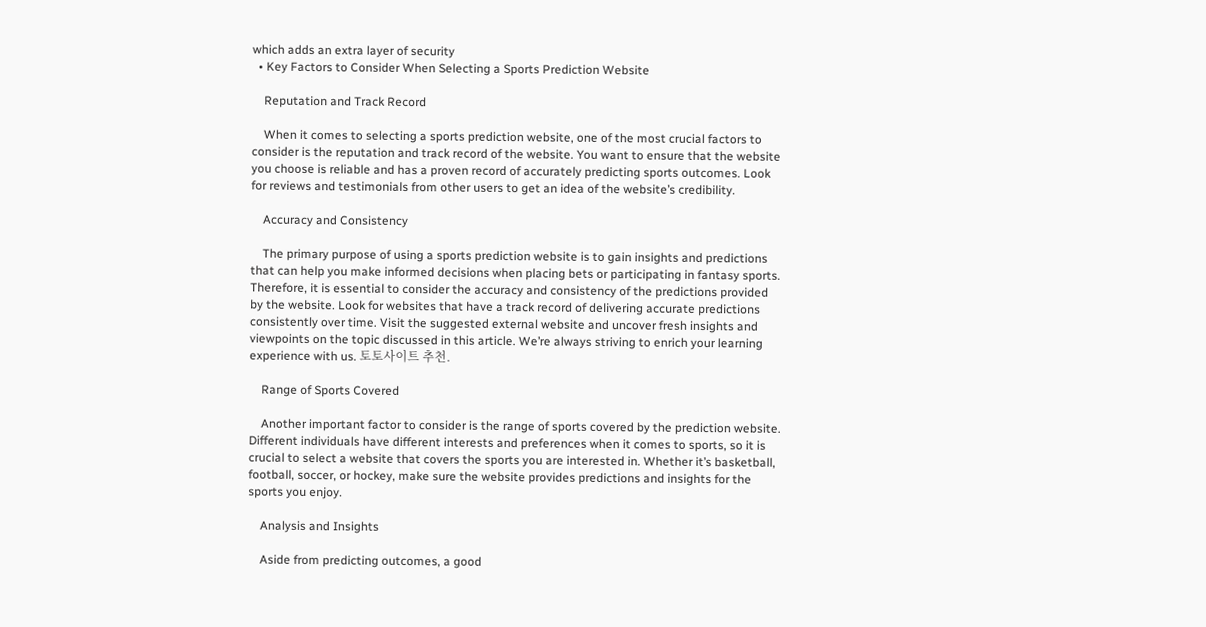which adds an extra layer of security
  • Key Factors to Consider When Selecting a Sports Prediction Website

    Reputation and Track Record

    When it comes to selecting a sports prediction website, one of the most crucial factors to consider is the reputation and track record of the website. You want to ensure that the website you choose is reliable and has a proven record of accurately predicting sports outcomes. Look for reviews and testimonials from other users to get an idea of the website’s credibility.

    Accuracy and Consistency

    The primary purpose of using a sports prediction website is to gain insights and predictions that can help you make informed decisions when placing bets or participating in fantasy sports. Therefore, it is essential to consider the accuracy and consistency of the predictions provided by the website. Look for websites that have a track record of delivering accurate predictions consistently over time. Visit the suggested external website and uncover fresh insights and viewpoints on the topic discussed in this article. We’re always striving to enrich your learning experience with us. 토토사이트 추천.

    Range of Sports Covered

    Another important factor to consider is the range of sports covered by the prediction website. Different individuals have different interests and preferences when it comes to sports, so it is crucial to select a website that covers the sports you are interested in. Whether it’s basketball, football, soccer, or hockey, make sure the website provides predictions and insights for the sports you enjoy.

    Analysis and Insights

    Aside from predicting outcomes, a good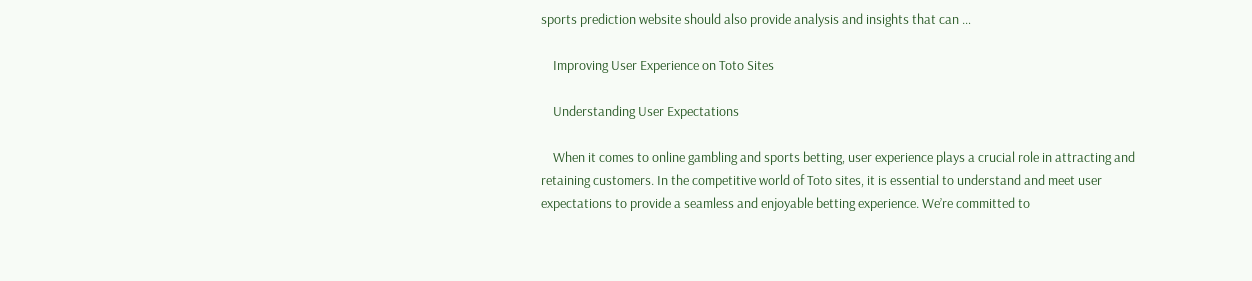sports prediction website should also provide analysis and insights that can …

    Improving User Experience on Toto Sites

    Understanding User Expectations

    When it comes to online gambling and sports betting, user experience plays a crucial role in attracting and retaining customers. In the competitive world of Toto sites, it is essential to understand and meet user expectations to provide a seamless and enjoyable betting experience. We’re committed to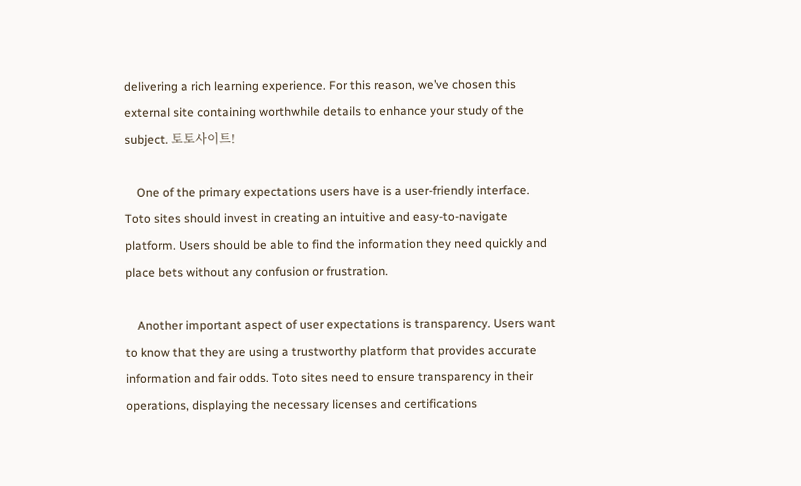delivering a rich learning experience. For this reason, we’ve chosen this external site containing worthwhile details to enhance your study of the subject. 토토사이트!

    One of the primary expectations users have is a user-friendly interface. Toto sites should invest in creating an intuitive and easy-to-navigate platform. Users should be able to find the information they need quickly and place bets without any confusion or frustration.

    Another important aspect of user expectations is transparency. Users want to know that they are using a trustworthy platform that provides accurate information and fair odds. Toto sites need to ensure transparency in their operations, displaying the necessary licenses and certifications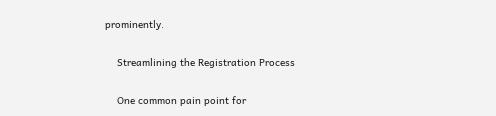prominently.

    Streamlining the Registration Process

    One common pain point for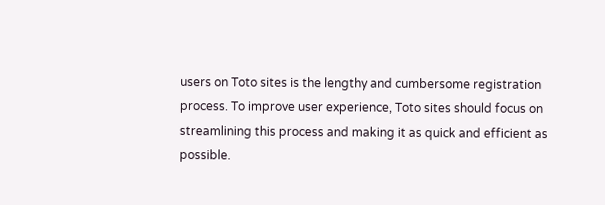users on Toto sites is the lengthy and cumbersome registration process. To improve user experience, Toto sites should focus on streamlining this process and making it as quick and efficient as possible.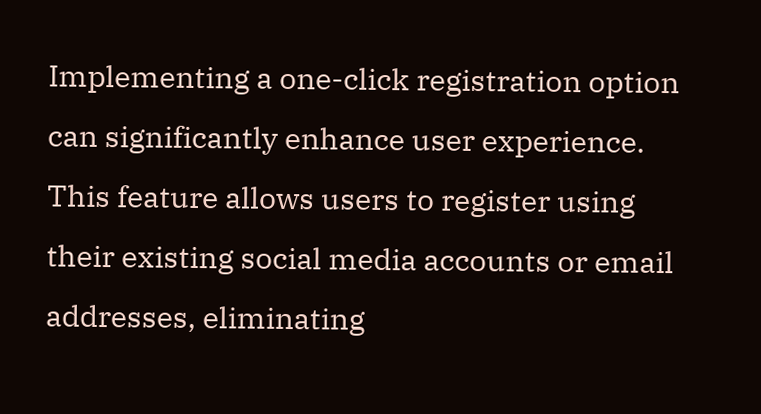Implementing a one-click registration option can significantly enhance user experience. This feature allows users to register using their existing social media accounts or email addresses, eliminating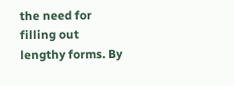the need for filling out lengthy forms. By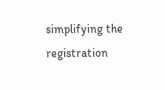simplifying the registration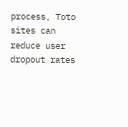process, Toto sites can reduce user dropout rates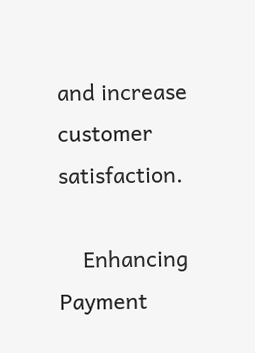and increase customer satisfaction.

    Enhancing Payment